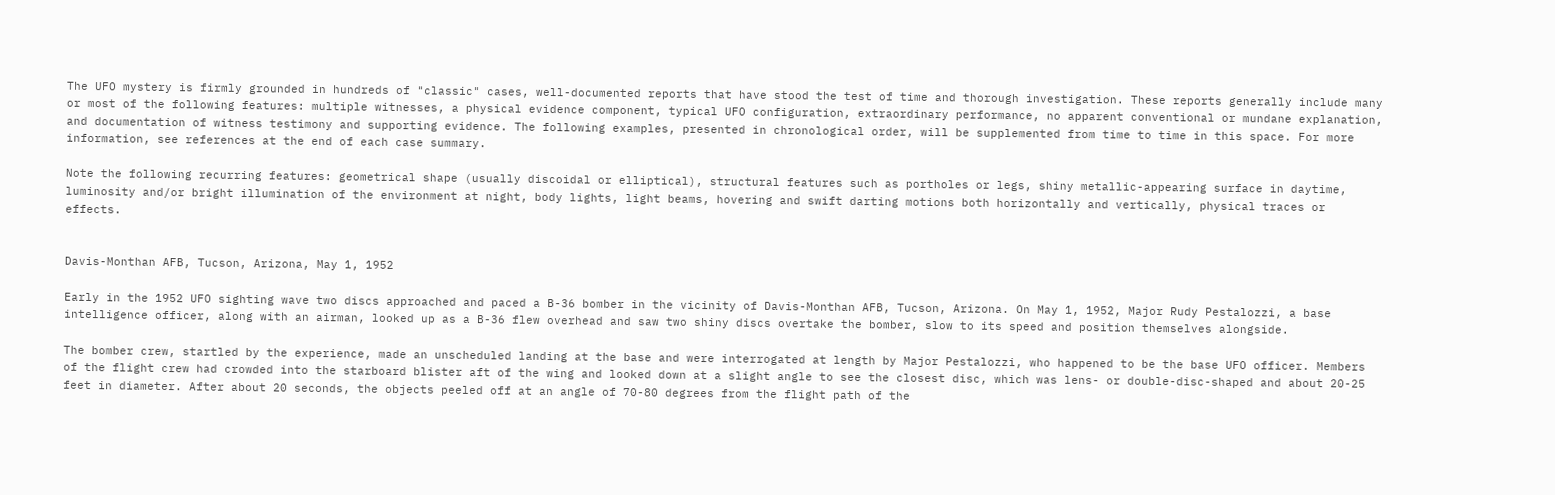The UFO mystery is firmly grounded in hundreds of "classic" cases, well-documented reports that have stood the test of time and thorough investigation. These reports generally include many or most of the following features: multiple witnesses, a physical evidence component, typical UFO configuration, extraordinary performance, no apparent conventional or mundane explanation, and documentation of witness testimony and supporting evidence. The following examples, presented in chronological order, will be supplemented from time to time in this space. For more information, see references at the end of each case summary.

Note the following recurring features: geometrical shape (usually discoidal or elliptical), structural features such as portholes or legs, shiny metallic-appearing surface in daytime, luminosity and/or bright illumination of the environment at night, body lights, light beams, hovering and swift darting motions both horizontally and vertically, physical traces or effects.


Davis-Monthan AFB, Tucson, Arizona, May 1, 1952

Early in the 1952 UFO sighting wave two discs approached and paced a B-36 bomber in the vicinity of Davis-Monthan AFB, Tucson, Arizona. On May 1, 1952, Major Rudy Pestalozzi, a base intelligence officer, along with an airman, looked up as a B-36 flew overhead and saw two shiny discs overtake the bomber, slow to its speed and position themselves alongside.

The bomber crew, startled by the experience, made an unscheduled landing at the base and were interrogated at length by Major Pestalozzi, who happened to be the base UFO officer. Members of the flight crew had crowded into the starboard blister aft of the wing and looked down at a slight angle to see the closest disc, which was lens- or double-disc-shaped and about 20-25 feet in diameter. After about 20 seconds, the objects peeled off at an angle of 70-80 degrees from the flight path of the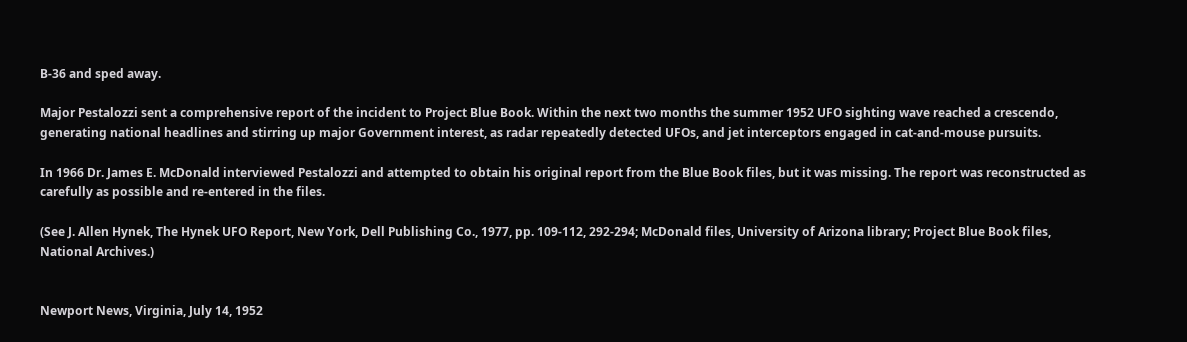B-36 and sped away.

Major Pestalozzi sent a comprehensive report of the incident to Project Blue Book. Within the next two months the summer 1952 UFO sighting wave reached a crescendo, generating national headlines and stirring up major Government interest, as radar repeatedly detected UFOs, and jet interceptors engaged in cat-and-mouse pursuits.

In 1966 Dr. James E. McDonald interviewed Pestalozzi and attempted to obtain his original report from the Blue Book files, but it was missing. The report was reconstructed as carefully as possible and re-entered in the files.

(See J. Allen Hynek, The Hynek UFO Report, New York, Dell Publishing Co., 1977, pp. 109-112, 292-294; McDonald files, University of Arizona library; Project Blue Book files, National Archives.)


Newport News, Virginia, July 14, 1952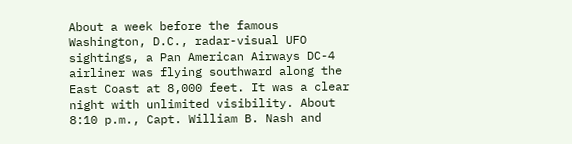About a week before the famous Washington, D.C., radar-visual UFO sightings, a Pan American Airways DC-4 airliner was flying southward along the East Coast at 8,000 feet. It was a clear night with unlimited visibility. About 8:10 p.m., Capt. William B. Nash and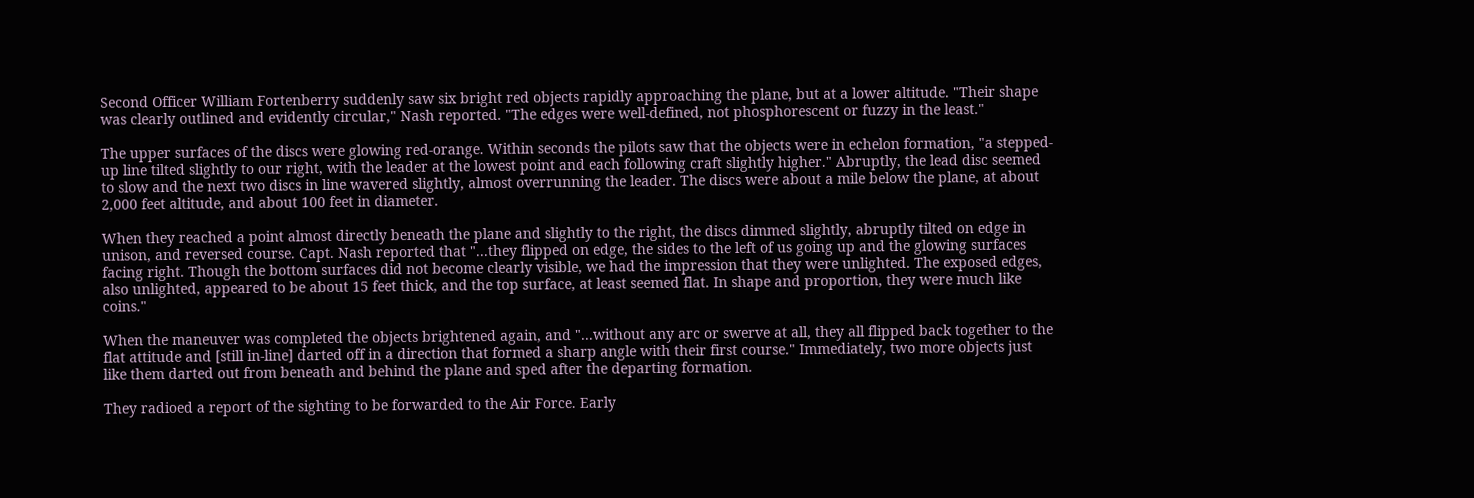Second Officer William Fortenberry suddenly saw six bright red objects rapidly approaching the plane, but at a lower altitude. "Their shape was clearly outlined and evidently circular," Nash reported. "The edges were well-defined, not phosphorescent or fuzzy in the least."

The upper surfaces of the discs were glowing red-orange. Within seconds the pilots saw that the objects were in echelon formation, "a stepped-up line tilted slightly to our right, with the leader at the lowest point and each following craft slightly higher." Abruptly, the lead disc seemed to slow and the next two discs in line wavered slightly, almost overrunning the leader. The discs were about a mile below the plane, at about 2,000 feet altitude, and about 100 feet in diameter.

When they reached a point almost directly beneath the plane and slightly to the right, the discs dimmed slightly, abruptly tilted on edge in unison, and reversed course. Capt. Nash reported that "...they flipped on edge, the sides to the left of us going up and the glowing surfaces facing right. Though the bottom surfaces did not become clearly visible, we had the impression that they were unlighted. The exposed edges, also unlighted, appeared to be about 15 feet thick, and the top surface, at least seemed flat. In shape and proportion, they were much like coins."

When the maneuver was completed the objects brightened again, and "...without any arc or swerve at all, they all flipped back together to the flat attitude and [still in-line] darted off in a direction that formed a sharp angle with their first course." Immediately, two more objects just like them darted out from beneath and behind the plane and sped after the departing formation.

They radioed a report of the sighting to be forwarded to the Air Force. Early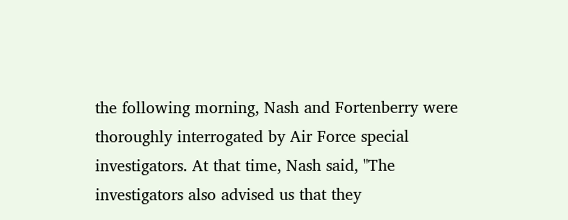the following morning, Nash and Fortenberry were thoroughly interrogated by Air Force special investigators. At that time, Nash said, "The investigators also advised us that they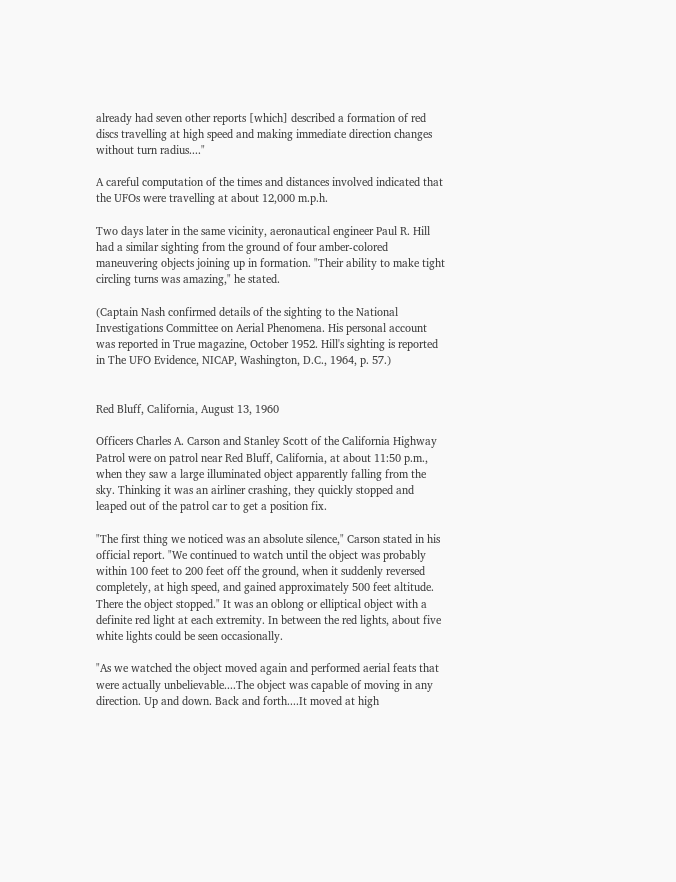already had seven other reports [which] described a formation of red discs travelling at high speed and making immediate direction changes without turn radius...."

A careful computation of the times and distances involved indicated that the UFOs were travelling at about 12,000 m.p.h.

Two days later in the same vicinity, aeronautical engineer Paul R. Hill had a similar sighting from the ground of four amber-colored maneuvering objects joining up in formation. "Their ability to make tight circling turns was amazing," he stated.

(Captain Nash confirmed details of the sighting to the National Investigations Committee on Aerial Phenomena. His personal account was reported in True magazine, October 1952. Hill's sighting is reported in The UFO Evidence, NICAP, Washington, D.C., 1964, p. 57.)


Red Bluff, California, August 13, 1960

Officers Charles A. Carson and Stanley Scott of the California Highway Patrol were on patrol near Red Bluff, California, at about 11:50 p.m., when they saw a large illuminated object apparently falling from the sky. Thinking it was an airliner crashing, they quickly stopped and leaped out of the patrol car to get a position fix.

"The first thing we noticed was an absolute silence," Carson stated in his official report. "We continued to watch until the object was probably within 100 feet to 200 feet off the ground, when it suddenly reversed completely, at high speed, and gained approximately 500 feet altitude. There the object stopped." It was an oblong or elliptical object with a definite red light at each extremity. In between the red lights, about five white lights could be seen occasionally.

"As we watched the object moved again and performed aerial feats that were actually unbelievable....The object was capable of moving in any direction. Up and down. Back and forth....It moved at high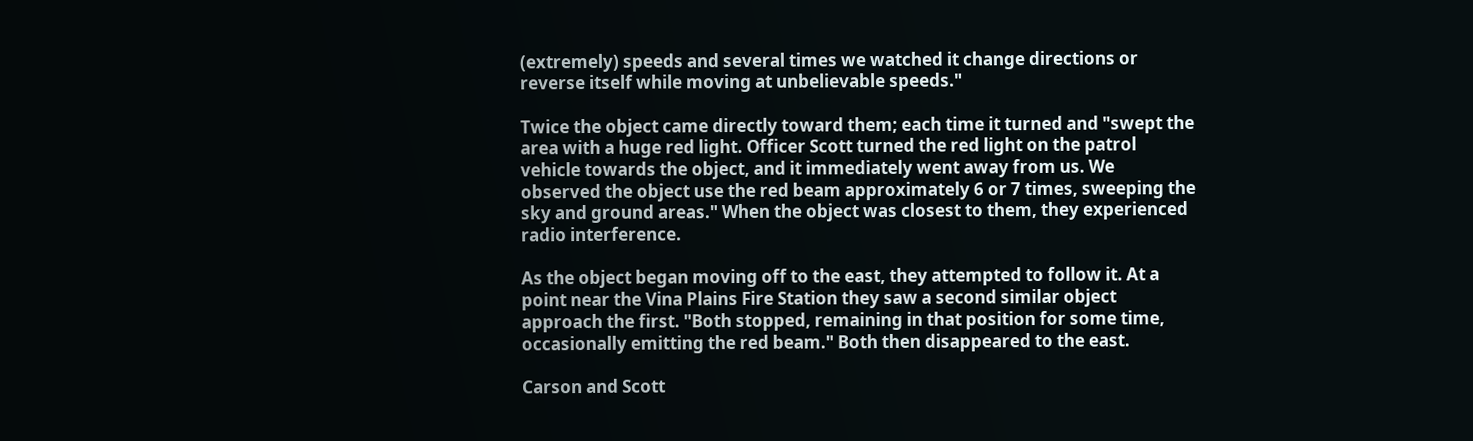(extremely) speeds and several times we watched it change directions or reverse itself while moving at unbelievable speeds."

Twice the object came directly toward them; each time it turned and "swept the area with a huge red light. Officer Scott turned the red light on the patrol vehicle towards the object, and it immediately went away from us. We observed the object use the red beam approximately 6 or 7 times, sweeping the sky and ground areas." When the object was closest to them, they experienced radio interference.

As the object began moving off to the east, they attempted to follow it. At a point near the Vina Plains Fire Station they saw a second similar object approach the first. "Both stopped, remaining in that position for some time, occasionally emitting the red beam." Both then disappeared to the east.

Carson and Scott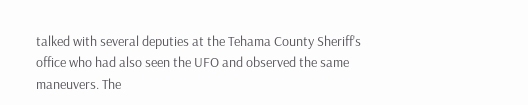talked with several deputies at the Tehama County Sheriff's office who had also seen the UFO and observed the same maneuvers. The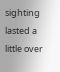sighting lasted a little over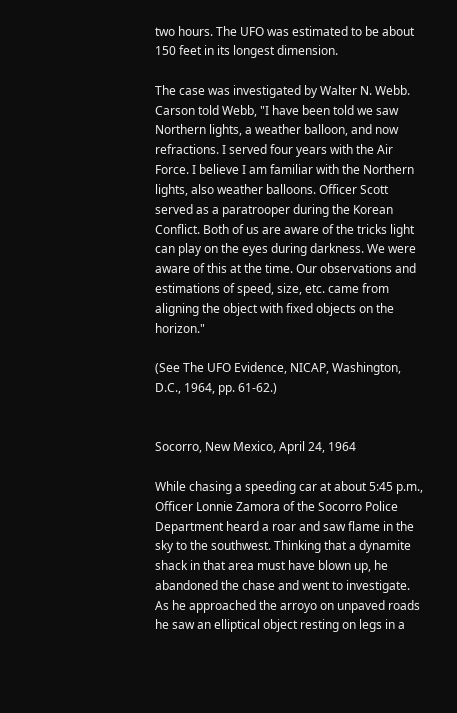two hours. The UFO was estimated to be about 150 feet in its longest dimension.

The case was investigated by Walter N. Webb. Carson told Webb, "I have been told we saw Northern lights, a weather balloon, and now refractions. I served four years with the Air Force. I believe I am familiar with the Northern lights, also weather balloons. Officer Scott served as a paratrooper during the Korean Conflict. Both of us are aware of the tricks light can play on the eyes during darkness. We were aware of this at the time. Our observations and estimations of speed, size, etc. came from aligning the object with fixed objects on the horizon."

(See The UFO Evidence, NICAP, Washington, D.C., 1964, pp. 61-62.)


Socorro, New Mexico, April 24, 1964

While chasing a speeding car at about 5:45 p.m., Officer Lonnie Zamora of the Socorro Police Department heard a roar and saw flame in the sky to the southwest. Thinking that a dynamite shack in that area must have blown up, he abandoned the chase and went to investigate. As he approached the arroyo on unpaved roads he saw an elliptical object resting on legs in a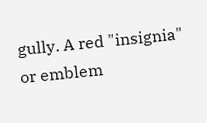gully. A red "insignia" or emblem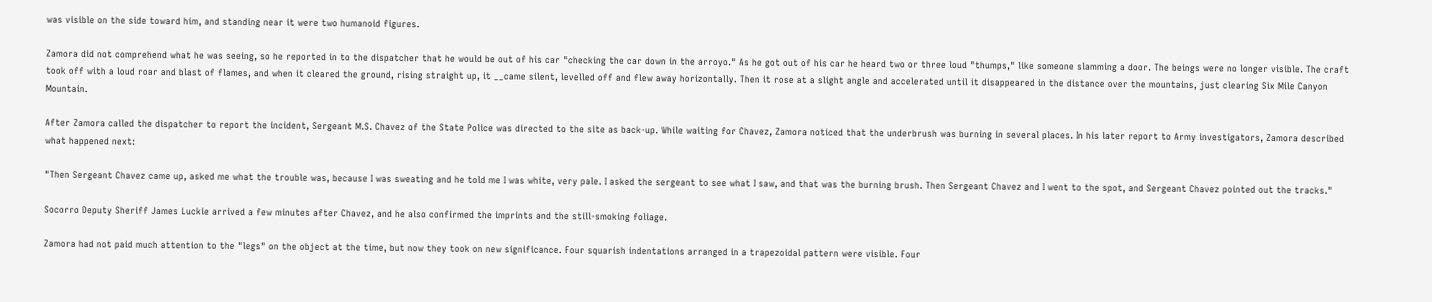was visible on the side toward him, and standing near it were two humanoid figures.

Zamora did not comprehend what he was seeing, so he reported in to the dispatcher that he would be out of his car "checking the car down in the arroyo." As he got out of his car he heard two or three loud "thumps," like someone slamming a door. The beings were no longer visible. The craft took off with a loud roar and blast of flames, and when it cleared the ground, rising straight up, it __came silent, levelled off and flew away horizontally. Then it rose at a slight angle and accelerated until it disappeared in the distance over the mountains, just clearing Six Mile Canyon Mountain.

After Zamora called the dispatcher to report the incident, Sergeant M.S. Chavez of the State Police was directed to the site as back-up. While waiting for Chavez, Zamora noticed that the underbrush was burning in several places. In his later report to Army investigators, Zamora described what happened next:

"Then Sergeant Chavez came up, asked me what the trouble was, because I was sweating and he told me I was white, very pale. I asked the sergeant to see what I saw, and that was the burning brush. Then Sergeant Chavez and I went to the spot, and Sergeant Chavez pointed out the tracks."

Socorro Deputy Sheriff James Luckie arrived a few minutes after Chavez, and he also confirmed the imprints and the still-smoking foliage.

Zamora had not paid much attention to the "legs" on the object at the time, but now they took on new significance. Four squarish indentations arranged in a trapezoidal pattern were visible. Four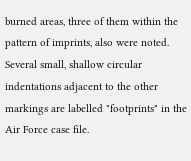burned areas, three of them within the pattern of imprints, also were noted. Several small, shallow circular indentations adjacent to the other markings are labelled "footprints" in the Air Force case file.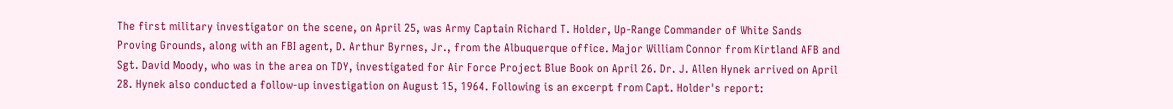The first military investigator on the scene, on April 25, was Army Captain Richard T. Holder, Up-Range Commander of White Sands Proving Grounds, along with an FBI agent, D. Arthur Byrnes, Jr., from the Albuquerque office. Major William Connor from Kirtland AFB and Sgt. David Moody, who was in the area on TDY, investigated for Air Force Project Blue Book on April 26. Dr. J. Allen Hynek arrived on April 28. Hynek also conducted a follow-up investigation on August 15, 1964. Following is an excerpt from Capt. Holder's report: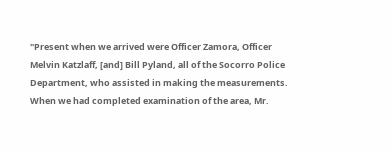"Present when we arrived were Officer Zamora, Officer Melvin Katzlaff, [and] Bill Pyland, all of the Socorro Police Department, who assisted in making the measurements. When we had completed examination of the area, Mr.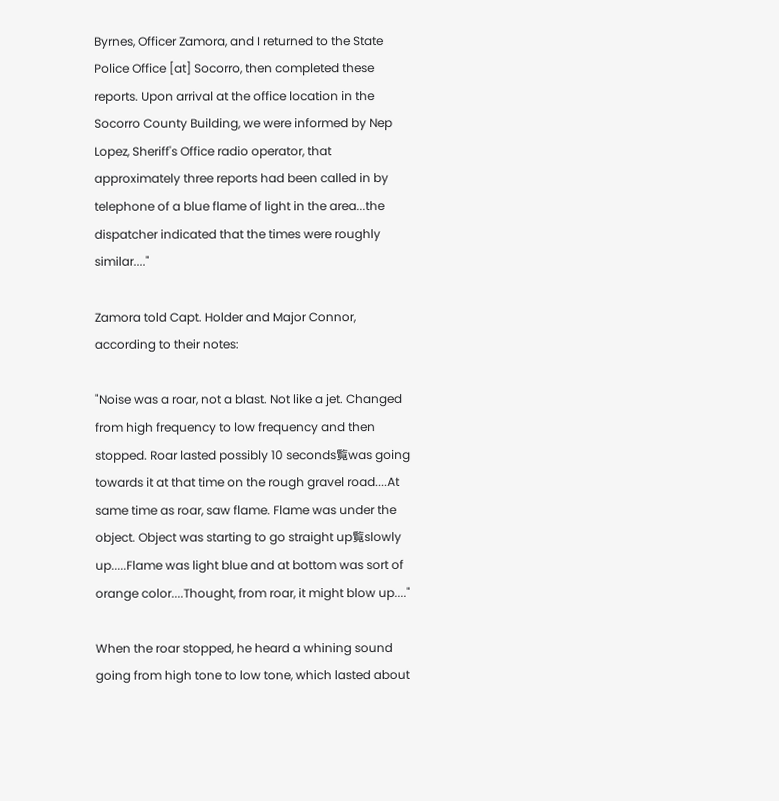Byrnes, Officer Zamora, and I returned to the State Police Office [at] Socorro, then completed these reports. Upon arrival at the office location in the Socorro County Building, we were informed by Nep Lopez, Sheriff's Office radio operator, that approximately three reports had been called in by telephone of a blue flame of light in the area...the dispatcher indicated that the times were roughly similar...."

Zamora told Capt. Holder and Major Connor, according to their notes:

"Noise was a roar, not a blast. Not like a jet. Changed from high frequency to low frequency and then stopped. Roar lasted possibly 10 seconds覧was going towards it at that time on the rough gravel road....At same time as roar, saw flame. Flame was under the object. Object was starting to go straight up覧slowly up.....Flame was light blue and at bottom was sort of orange color....Thought, from roar, it might blow up...."

When the roar stopped, he heard a whining sound going from high tone to low tone, which lasted about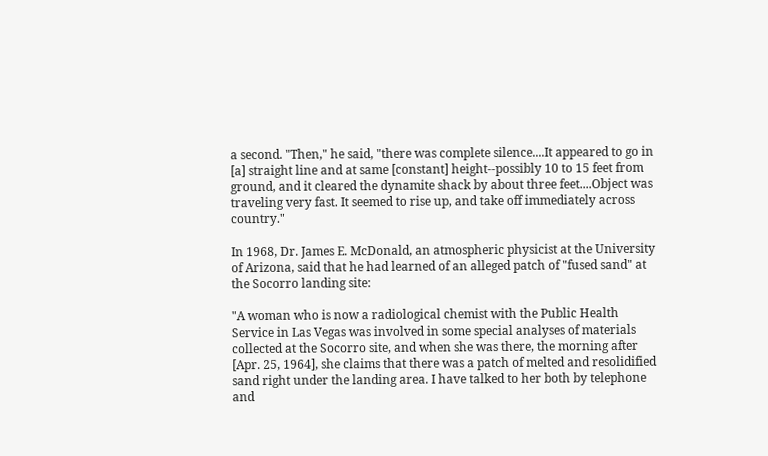a second. "Then," he said, "there was complete silence....It appeared to go in [a] straight line and at same [constant] height--possibly 10 to 15 feet from ground, and it cleared the dynamite shack by about three feet....Object was traveling very fast. It seemed to rise up, and take off immediately across country."

In 1968, Dr. James E. McDonald, an atmospheric physicist at the University of Arizona, said that he had learned of an alleged patch of "fused sand" at the Socorro landing site:

"A woman who is now a radiological chemist with the Public Health Service in Las Vegas was involved in some special analyses of materials collected at the Socorro site, and when she was there, the morning after [Apr. 25, 1964], she claims that there was a patch of melted and resolidified sand right under the landing area. I have talked to her both by telephone and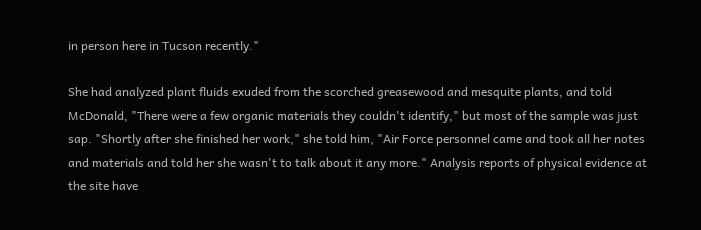in person here in Tucson recently."

She had analyzed plant fluids exuded from the scorched greasewood and mesquite plants, and told McDonald, "There were a few organic materials they couldn't identify," but most of the sample was just sap. "Shortly after she finished her work," she told him, "Air Force personnel came and took all her notes and materials and told her she wasn't to talk about it any more." Analysis reports of physical evidence at the site have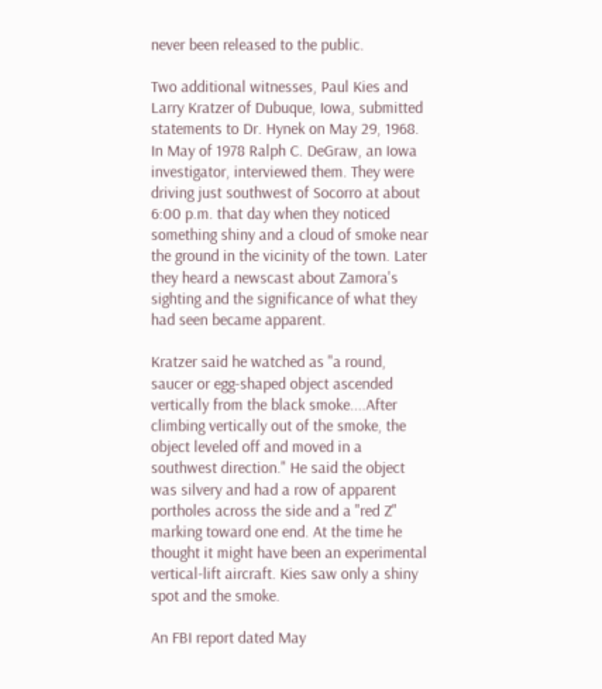never been released to the public.

Two additional witnesses, Paul Kies and Larry Kratzer of Dubuque, Iowa, submitted statements to Dr. Hynek on May 29, 1968. In May of 1978 Ralph C. DeGraw, an Iowa investigator, interviewed them. They were driving just southwest of Socorro at about 6:00 p.m. that day when they noticed something shiny and a cloud of smoke near the ground in the vicinity of the town. Later they heard a newscast about Zamora's sighting and the significance of what they had seen became apparent.

Kratzer said he watched as "a round, saucer or egg-shaped object ascended vertically from the black smoke....After climbing vertically out of the smoke, the object leveled off and moved in a southwest direction." He said the object was silvery and had a row of apparent portholes across the side and a "red Z" marking toward one end. At the time he thought it might have been an experimental vertical-lift aircraft. Kies saw only a shiny spot and the smoke.

An FBI report dated May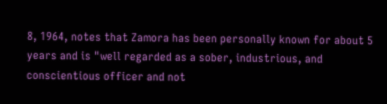8, 1964, notes that Zamora has been personally known for about 5 years and is "well regarded as a sober, industrious, and conscientious officer and not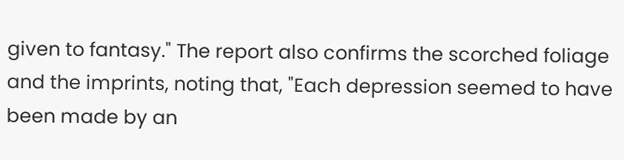given to fantasy." The report also confirms the scorched foliage and the imprints, noting that, "Each depression seemed to have been made by an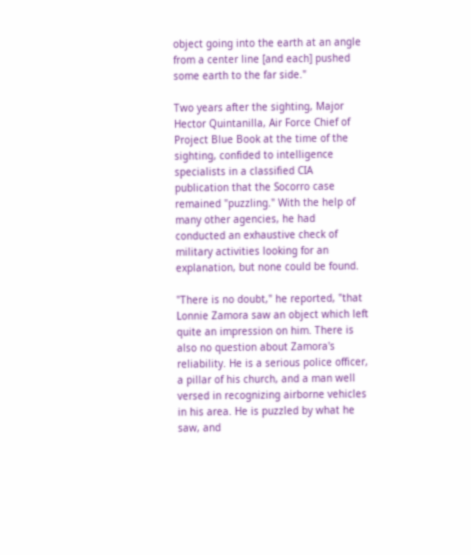object going into the earth at an angle from a center line [and each] pushed some earth to the far side."

Two years after the sighting, Major Hector Quintanilla, Air Force Chief of Project Blue Book at the time of the sighting, confided to intelligence specialists in a classified CIA publication that the Socorro case remained "puzzling." With the help of many other agencies, he had conducted an exhaustive check of military activities looking for an explanation, but none could be found.

"There is no doubt," he reported, "that Lonnie Zamora saw an object which left quite an impression on him. There is also no question about Zamora's reliability. He is a serious police officer, a pillar of his church, and a man well versed in recognizing airborne vehicles in his area. He is puzzled by what he saw, and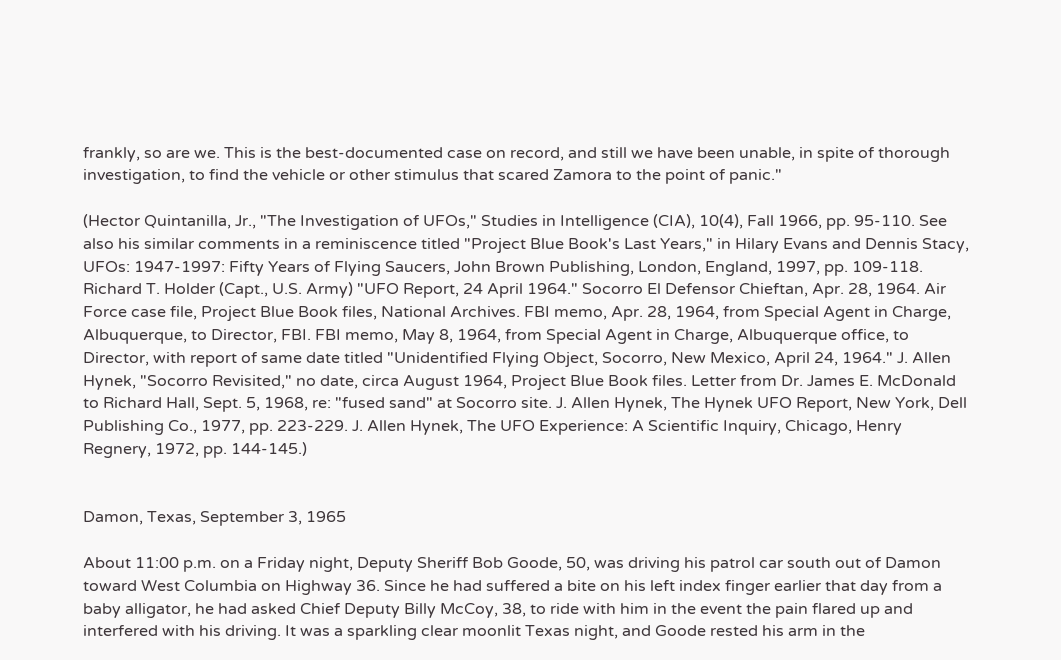frankly, so are we. This is the best-documented case on record, and still we have been unable, in spite of thorough investigation, to find the vehicle or other stimulus that scared Zamora to the point of panic."

(Hector Quintanilla, Jr., "The Investigation of UFOs," Studies in Intelligence (CIA), 10(4), Fall 1966, pp. 95-110. See also his similar comments in a reminiscence titled "Project Blue Book's Last Years," in Hilary Evans and Dennis Stacy, UFOs: 1947-1997: Fifty Years of Flying Saucers, John Brown Publishing, London, England, 1997, pp. 109-118. Richard T. Holder (Capt., U.S. Army) "UFO Report, 24 April 1964." Socorro El Defensor Chieftan, Apr. 28, 1964. Air Force case file, Project Blue Book files, National Archives. FBI memo, Apr. 28, 1964, from Special Agent in Charge, Albuquerque, to Director, FBI. FBI memo, May 8, 1964, from Special Agent in Charge, Albuquerque office, to Director, with report of same date titled "Unidentified Flying Object, Socorro, New Mexico, April 24, 1964." J. Allen Hynek, "Socorro Revisited," no date, circa August 1964, Project Blue Book files. Letter from Dr. James E. McDonald to Richard Hall, Sept. 5, 1968, re: "fused sand" at Socorro site. J. Allen Hynek, The Hynek UFO Report, New York, Dell Publishing Co., 1977, pp. 223-229. J. Allen Hynek, The UFO Experience: A Scientific Inquiry, Chicago, Henry Regnery, 1972, pp. 144-145.)


Damon, Texas, September 3, 1965

About 11:00 p.m. on a Friday night, Deputy Sheriff Bob Goode, 50, was driving his patrol car south out of Damon toward West Columbia on Highway 36. Since he had suffered a bite on his left index finger earlier that day from a baby alligator, he had asked Chief Deputy Billy McCoy, 38, to ride with him in the event the pain flared up and interfered with his driving. It was a sparkling clear moonlit Texas night, and Goode rested his arm in the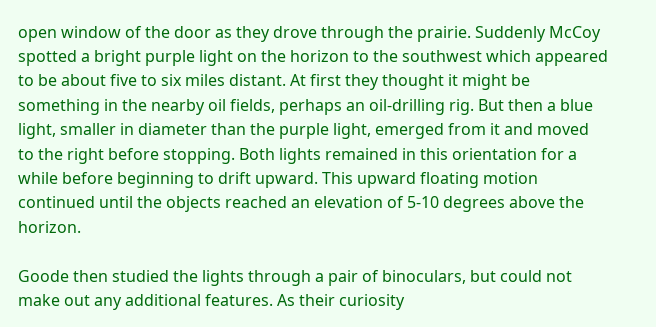open window of the door as they drove through the prairie. Suddenly McCoy spotted a bright purple light on the horizon to the southwest which appeared to be about five to six miles distant. At first they thought it might be something in the nearby oil fields, perhaps an oil-drilling rig. But then a blue light, smaller in diameter than the purple light, emerged from it and moved to the right before stopping. Both lights remained in this orientation for a while before beginning to drift upward. This upward floating motion continued until the objects reached an elevation of 5-10 degrees above the horizon.

Goode then studied the lights through a pair of binoculars, but could not make out any additional features. As their curiosity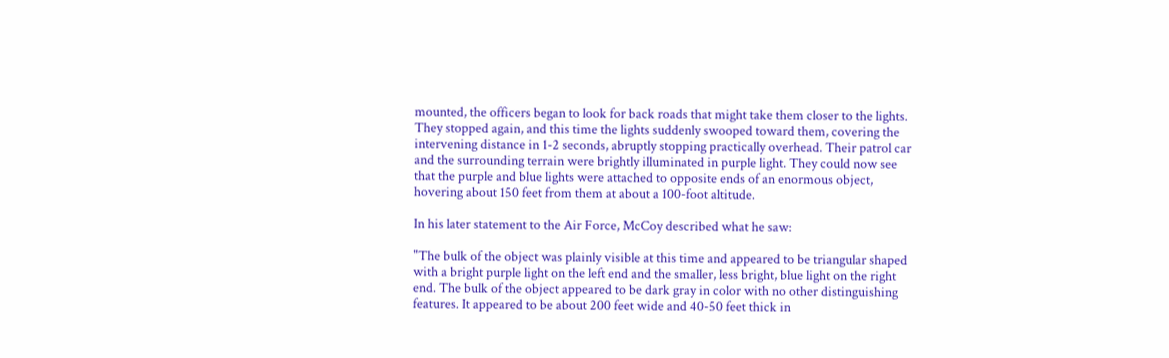mounted, the officers began to look for back roads that might take them closer to the lights. They stopped again, and this time the lights suddenly swooped toward them, covering the intervening distance in 1-2 seconds, abruptly stopping practically overhead. Their patrol car and the surrounding terrain were brightly illuminated in purple light. They could now see that the purple and blue lights were attached to opposite ends of an enormous object, hovering about 150 feet from them at about a 100-foot altitude.

In his later statement to the Air Force, McCoy described what he saw:

"The bulk of the object was plainly visible at this time and appeared to be triangular shaped with a bright purple light on the left end and the smaller, less bright, blue light on the right end. The bulk of the object appeared to be dark gray in color with no other distinguishing features. It appeared to be about 200 feet wide and 40-50 feet thick in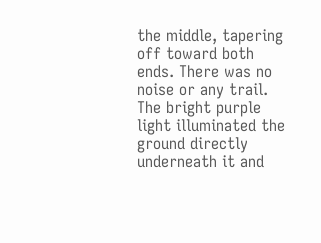the middle, tapering off toward both ends. There was no noise or any trail. The bright purple light illuminated the ground directly underneath it and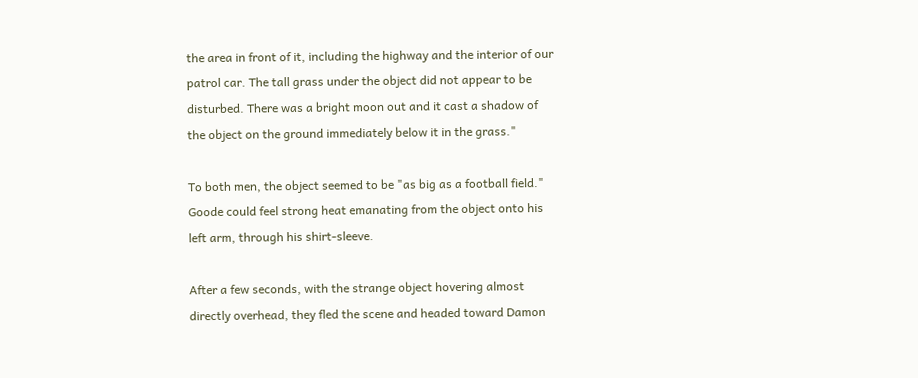the area in front of it, including the highway and the interior of our patrol car. The tall grass under the object did not appear to be disturbed. There was a bright moon out and it cast a shadow of the object on the ground immediately below it in the grass."

To both men, the object seemed to be "as big as a football field." Goode could feel strong heat emanating from the object onto his left arm, through his shirt-sleeve.

After a few seconds, with the strange object hovering almost directly overhead, they fled the scene and headed toward Damon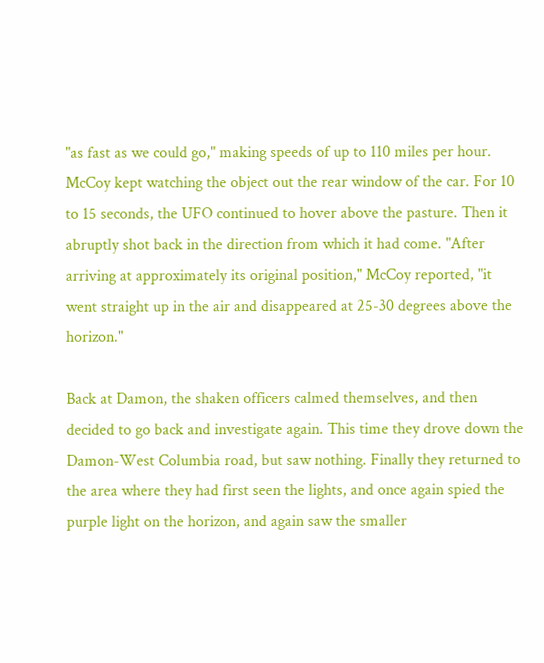"as fast as we could go," making speeds of up to 110 miles per hour. McCoy kept watching the object out the rear window of the car. For 10 to 15 seconds, the UFO continued to hover above the pasture. Then it abruptly shot back in the direction from which it had come. "After arriving at approximately its original position," McCoy reported, "it went straight up in the air and disappeared at 25-30 degrees above the horizon."

Back at Damon, the shaken officers calmed themselves, and then decided to go back and investigate again. This time they drove down the Damon-West Columbia road, but saw nothing. Finally they returned to the area where they had first seen the lights, and once again spied the purple light on the horizon, and again saw the smaller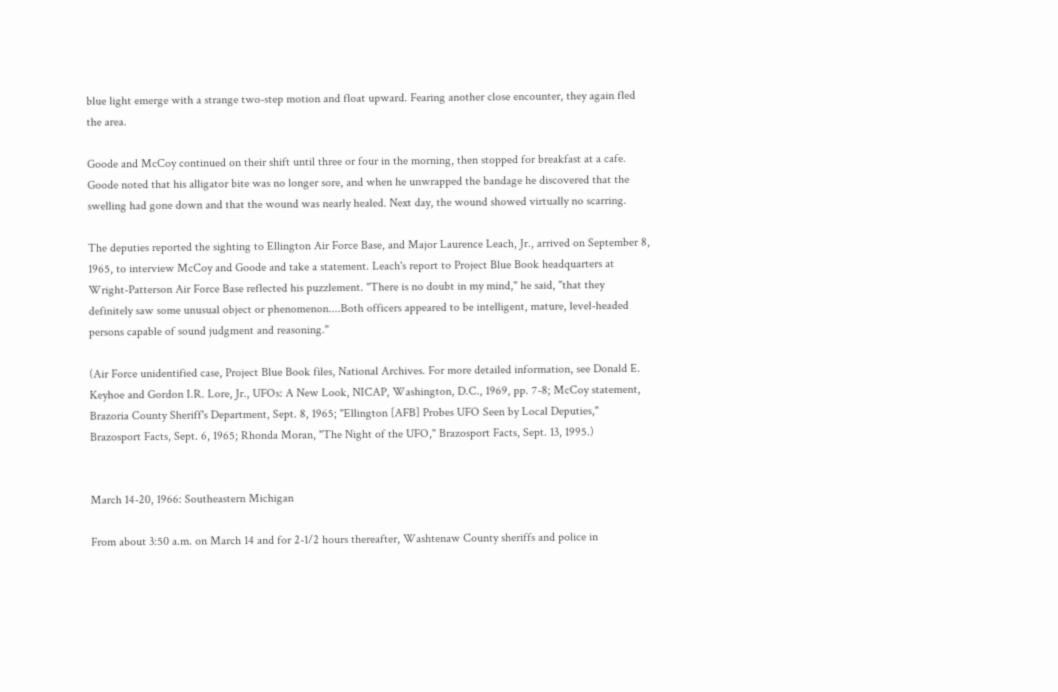blue light emerge with a strange two-step motion and float upward. Fearing another close encounter, they again fled the area.

Goode and McCoy continued on their shift until three or four in the morning, then stopped for breakfast at a cafe. Goode noted that his alligator bite was no longer sore, and when he unwrapped the bandage he discovered that the swelling had gone down and that the wound was nearly healed. Next day, the wound showed virtually no scarring.

The deputies reported the sighting to Ellington Air Force Base, and Major Laurence Leach, Jr., arrived on September 8, 1965, to interview McCoy and Goode and take a statement. Leach's report to Project Blue Book headquarters at Wright-Patterson Air Force Base reflected his puzzlement. "There is no doubt in my mind," he said, "that they definitely saw some unusual object or phenomenon....Both officers appeared to be intelligent, mature, level-headed persons capable of sound judgment and reasoning."

(Air Force unidentified case, Project Blue Book files, National Archives. For more detailed information, see Donald E. Keyhoe and Gordon I.R. Lore, Jr., UFOs: A New Look, NICAP, Washington, D.C., 1969, pp. 7-8; McCoy statement, Brazoria County Sheriff's Department, Sept. 8, 1965; "Ellington [AFB] Probes UFO Seen by Local Deputies," Brazosport Facts, Sept. 6, 1965; Rhonda Moran, "The Night of the UFO," Brazosport Facts, Sept. 13, 1995.)


March 14-20, 1966: Southeastern Michigan

From about 3:50 a.m. on March 14 and for 2-1/2 hours thereafter, Washtenaw County sheriffs and police in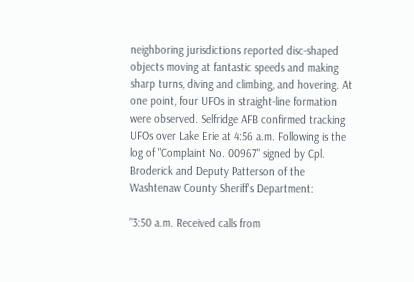neighboring jurisdictions reported disc-shaped objects moving at fantastic speeds and making sharp turns, diving and climbing, and hovering. At one point, four UFOs in straight-line formation were observed. Selfridge AFB confirmed tracking UFOs over Lake Erie at 4:56 a.m. Following is the log of "Complaint No. 00967" signed by Cpl. Broderick and Deputy Patterson of the Washtenaw County Sheriff's Department:

"3:50 a.m. Received calls from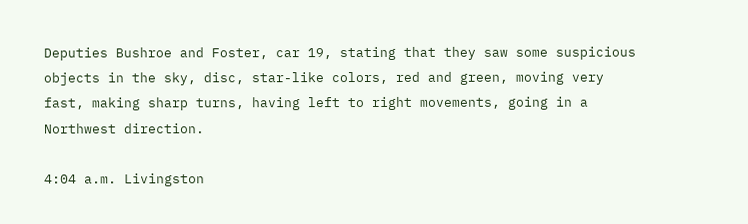Deputies Bushroe and Foster, car 19, stating that they saw some suspicious objects in the sky, disc, star-like colors, red and green, moving very fast, making sharp turns, having left to right movements, going in a Northwest direction.

4:04 a.m. Livingston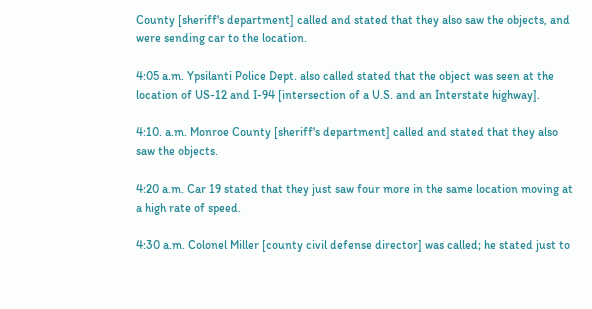County [sheriff's department] called and stated that they also saw the objects, and were sending car to the location.

4:05 a.m. Ypsilanti Police Dept. also called stated that the object was seen at the location of US-12 and I-94 [intersection of a U.S. and an Interstate highway].

4:10. a.m. Monroe County [sheriff's department] called and stated that they also saw the objects.

4:20 a.m. Car 19 stated that they just saw four more in the same location moving at a high rate of speed.

4:30 a.m. Colonel Miller [county civil defense director] was called; he stated just to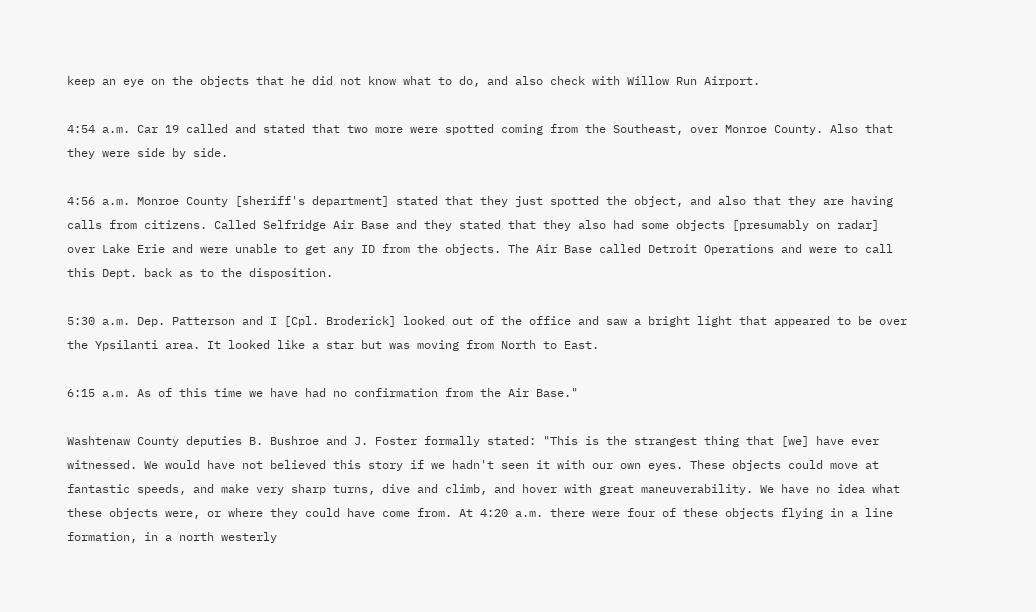keep an eye on the objects that he did not know what to do, and also check with Willow Run Airport.

4:54 a.m. Car 19 called and stated that two more were spotted coming from the Southeast, over Monroe County. Also that they were side by side.

4:56 a.m. Monroe County [sheriff's department] stated that they just spotted the object, and also that they are having calls from citizens. Called Selfridge Air Base and they stated that they also had some objects [presumably on radar] over Lake Erie and were unable to get any ID from the objects. The Air Base called Detroit Operations and were to call this Dept. back as to the disposition.

5:30 a.m. Dep. Patterson and I [Cpl. Broderick] looked out of the office and saw a bright light that appeared to be over the Ypsilanti area. It looked like a star but was moving from North to East.

6:15 a.m. As of this time we have had no confirmation from the Air Base."

Washtenaw County deputies B. Bushroe and J. Foster formally stated: "This is the strangest thing that [we] have ever witnessed. We would have not believed this story if we hadn't seen it with our own eyes. These objects could move at fantastic speeds, and make very sharp turns, dive and climb, and hover with great maneuverability. We have no idea what these objects were, or where they could have come from. At 4:20 a.m. there were four of these objects flying in a line formation, in a north westerly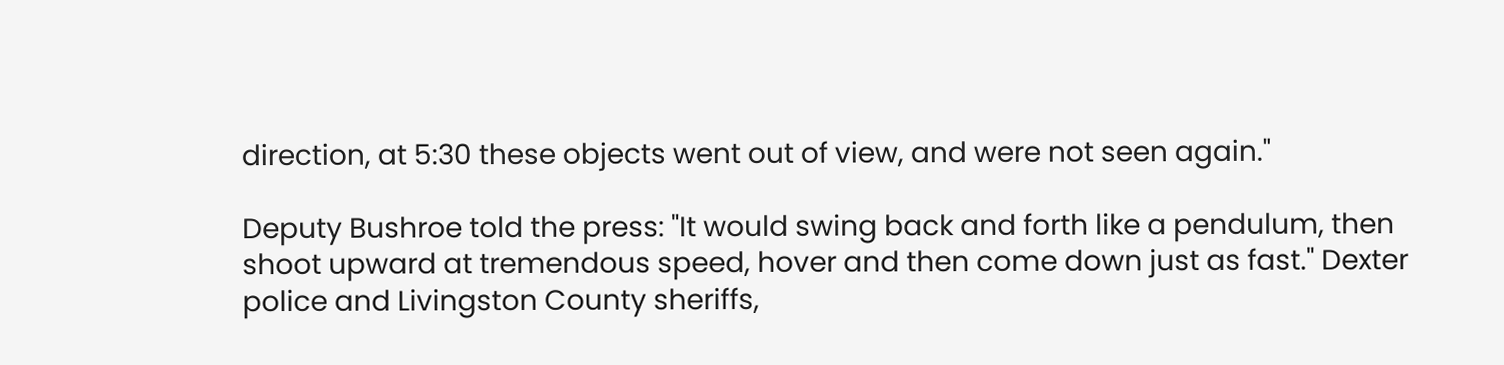direction, at 5:30 these objects went out of view, and were not seen again."

Deputy Bushroe told the press: "It would swing back and forth like a pendulum, then shoot upward at tremendous speed, hover and then come down just as fast." Dexter police and Livingston County sheriffs,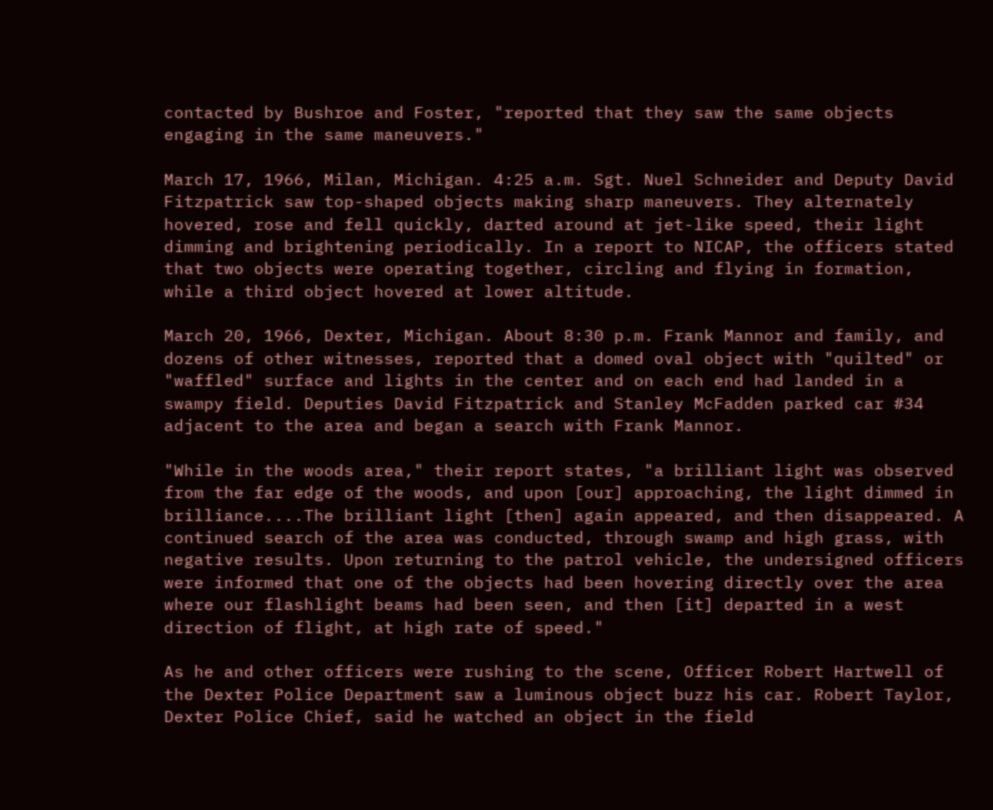contacted by Bushroe and Foster, "reported that they saw the same objects engaging in the same maneuvers."

March 17, 1966, Milan, Michigan. 4:25 a.m. Sgt. Nuel Schneider and Deputy David Fitzpatrick saw top-shaped objects making sharp maneuvers. They alternately hovered, rose and fell quickly, darted around at jet-like speed, their light dimming and brightening periodically. In a report to NICAP, the officers stated that two objects were operating together, circling and flying in formation, while a third object hovered at lower altitude.

March 20, 1966, Dexter, Michigan. About 8:30 p.m. Frank Mannor and family, and dozens of other witnesses, reported that a domed oval object with "quilted" or "waffled" surface and lights in the center and on each end had landed in a swampy field. Deputies David Fitzpatrick and Stanley McFadden parked car #34 adjacent to the area and began a search with Frank Mannor.

"While in the woods area," their report states, "a brilliant light was observed from the far edge of the woods, and upon [our] approaching, the light dimmed in brilliance....The brilliant light [then] again appeared, and then disappeared. A continued search of the area was conducted, through swamp and high grass, with negative results. Upon returning to the patrol vehicle, the undersigned officers were informed that one of the objects had been hovering directly over the area where our flashlight beams had been seen, and then [it] departed in a west direction of flight, at high rate of speed."

As he and other officers were rushing to the scene, Officer Robert Hartwell of the Dexter Police Department saw a luminous object buzz his car. Robert Taylor, Dexter Police Chief, said he watched an object in the field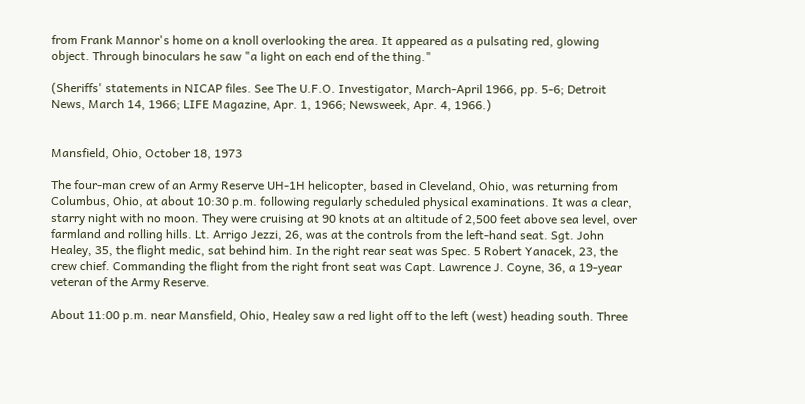from Frank Mannor's home on a knoll overlooking the area. It appeared as a pulsating red, glowing object. Through binoculars he saw "a light on each end of the thing."

(Sheriffs' statements in NICAP files. See The U.F.O. Investigator, March-April 1966, pp. 5-6; Detroit News, March 14, 1966; LIFE Magazine, Apr. 1, 1966; Newsweek, Apr. 4, 1966.)


Mansfield, Ohio, October 18, 1973

The four-man crew of an Army Reserve UH-1H helicopter, based in Cleveland, Ohio, was returning from Columbus, Ohio, at about 10:30 p.m. following regularly scheduled physical examinations. It was a clear, starry night with no moon. They were cruising at 90 knots at an altitude of 2,500 feet above sea level, over farmland and rolling hills. Lt. Arrigo Jezzi, 26, was at the controls from the left-hand seat. Sgt. John Healey, 35, the flight medic, sat behind him. In the right rear seat was Spec. 5 Robert Yanacek, 23, the crew chief. Commanding the flight from the right front seat was Capt. Lawrence J. Coyne, 36, a 19-year veteran of the Army Reserve.

About 11:00 p.m. near Mansfield, Ohio, Healey saw a red light off to the left (west) heading south. Three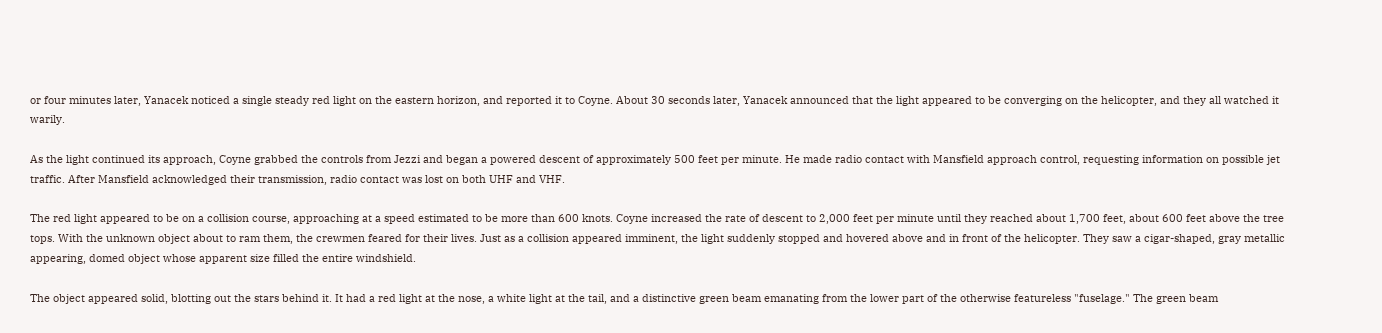or four minutes later, Yanacek noticed a single steady red light on the eastern horizon, and reported it to Coyne. About 30 seconds later, Yanacek announced that the light appeared to be converging on the helicopter, and they all watched it warily.

As the light continued its approach, Coyne grabbed the controls from Jezzi and began a powered descent of approximately 500 feet per minute. He made radio contact with Mansfield approach control, requesting information on possible jet traffic. After Mansfield acknowledged their transmission, radio contact was lost on both UHF and VHF.

The red light appeared to be on a collision course, approaching at a speed estimated to be more than 600 knots. Coyne increased the rate of descent to 2,000 feet per minute until they reached about 1,700 feet, about 600 feet above the tree tops. With the unknown object about to ram them, the crewmen feared for their lives. Just as a collision appeared imminent, the light suddenly stopped and hovered above and in front of the helicopter. They saw a cigar-shaped, gray metallic appearing, domed object whose apparent size filled the entire windshield.

The object appeared solid, blotting out the stars behind it. It had a red light at the nose, a white light at the tail, and a distinctive green beam emanating from the lower part of the otherwise featureless "fuselage." The green beam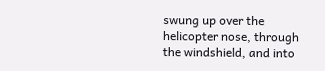swung up over the helicopter nose, through the windshield, and into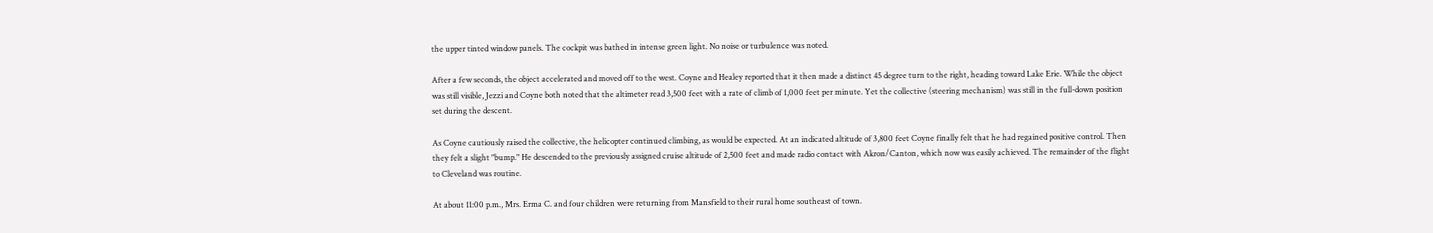the upper tinted window panels. The cockpit was bathed in intense green light. No noise or turbulence was noted.

After a few seconds, the object accelerated and moved off to the west. Coyne and Healey reported that it then made a distinct 45 degree turn to the right, heading toward Lake Erie. While the object was still visible, Jezzi and Coyne both noted that the altimeter read 3,500 feet with a rate of climb of 1,000 feet per minute. Yet the collective (steering mechanism) was still in the full-down position set during the descent.

As Coyne cautiously raised the collective, the helicopter continued climbing, as would be expected. At an indicated altitude of 3,800 feet Coyne finally felt that he had regained positive control. Then they felt a slight "bump." He descended to the previously assigned cruise altitude of 2,500 feet and made radio contact with Akron/Canton, which now was easily achieved. The remainder of the flight to Cleveland was routine.

At about 11:00 p.m., Mrs. Erma C. and four children were returning from Mansfield to their rural home southeast of town.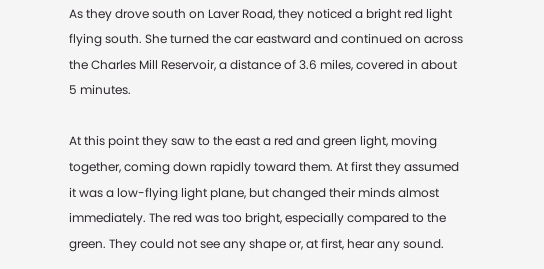As they drove south on Laver Road, they noticed a bright red light flying south. She turned the car eastward and continued on across the Charles Mill Reservoir, a distance of 3.6 miles, covered in about 5 minutes.

At this point they saw to the east a red and green light, moving together, coming down rapidly toward them. At first they assumed it was a low-flying light plane, but changed their minds almost immediately. The red was too bright, especially compared to the green. They could not see any shape or, at first, hear any sound.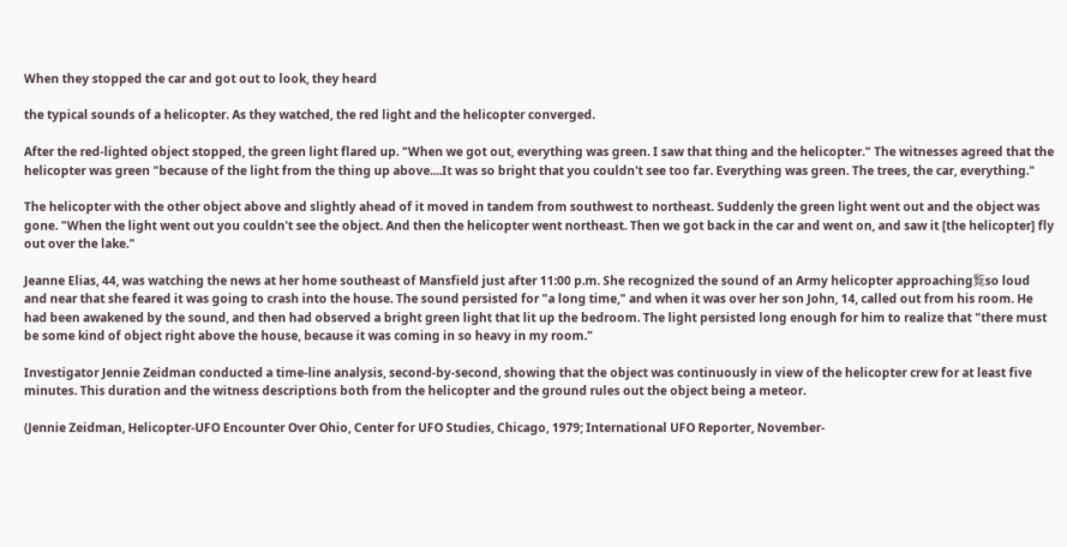When they stopped the car and got out to look, they heard

the typical sounds of a helicopter. As they watched, the red light and the helicopter converged.

After the red-lighted object stopped, the green light flared up. "When we got out, everything was green. I saw that thing and the helicopter." The witnesses agreed that the helicopter was green "because of the light from the thing up above....It was so bright that you couldn't see too far. Everything was green. The trees, the car, everything."

The helicopter with the other object above and slightly ahead of it moved in tandem from southwest to northeast. Suddenly the green light went out and the object was gone. "When the light went out you couldn't see the object. And then the helicopter went northeast. Then we got back in the car and went on, and saw it [the helicopter] fly out over the lake."

Jeanne Elias, 44, was watching the news at her home southeast of Mansfield just after 11:00 p.m. She recognized the sound of an Army helicopter approaching覧so loud and near that she feared it was going to crash into the house. The sound persisted for "a long time," and when it was over her son John, 14, called out from his room. He had been awakened by the sound, and then had observed a bright green light that lit up the bedroom. The light persisted long enough for him to realize that "there must be some kind of object right above the house, because it was coming in so heavy in my room."

Investigator Jennie Zeidman conducted a time-line analysis, second-by-second, showing that the object was continuously in view of the helicopter crew for at least five minutes. This duration and the witness descriptions both from the helicopter and the ground rules out the object being a meteor.

(Jennie Zeidman, Helicopter-UFO Encounter Over Ohio, Center for UFO Studies, Chicago, 1979; International UFO Reporter, November-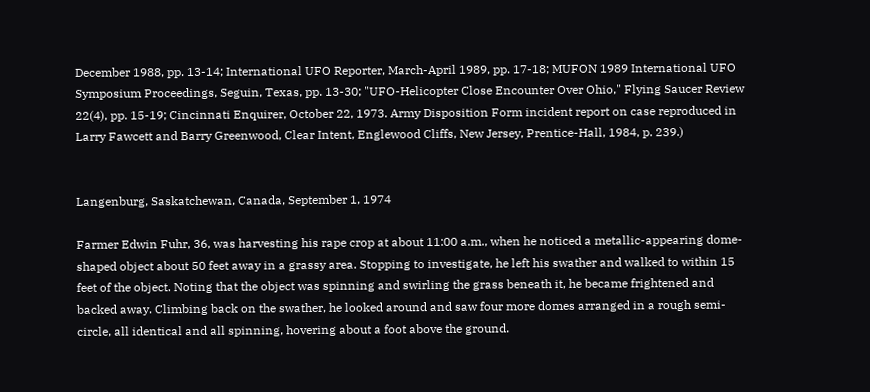December 1988, pp. 13-14; International UFO Reporter, March-April 1989, pp. 17-18; MUFON 1989 International UFO Symposium Proceedings, Seguin, Texas, pp. 13-30; "UFO-Helicopter Close Encounter Over Ohio," Flying Saucer Review 22(4), pp. 15-19; Cincinnati Enquirer, October 22, 1973. Army Disposition Form incident report on case reproduced in Larry Fawcett and Barry Greenwood, Clear Intent, Englewood Cliffs, New Jersey, Prentice-Hall, 1984, p. 239.)


Langenburg, Saskatchewan, Canada, September 1, 1974

Farmer Edwin Fuhr, 36, was harvesting his rape crop at about 11:00 a.m., when he noticed a metallic-appearing dome-shaped object about 50 feet away in a grassy area. Stopping to investigate, he left his swather and walked to within 15 feet of the object. Noting that the object was spinning and swirling the grass beneath it, he became frightened and backed away. Climbing back on the swather, he looked around and saw four more domes arranged in a rough semi-circle, all identical and all spinning, hovering about a foot above the ground.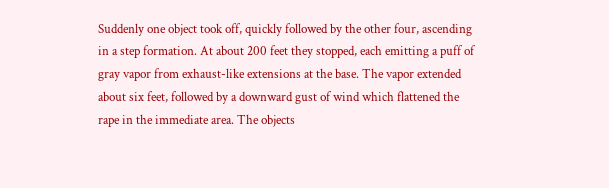Suddenly one object took off, quickly followed by the other four, ascending in a step formation. At about 200 feet they stopped, each emitting a puff of gray vapor from exhaust-like extensions at the base. The vapor extended about six feet, followed by a downward gust of wind which flattened the rape in the immediate area. The objects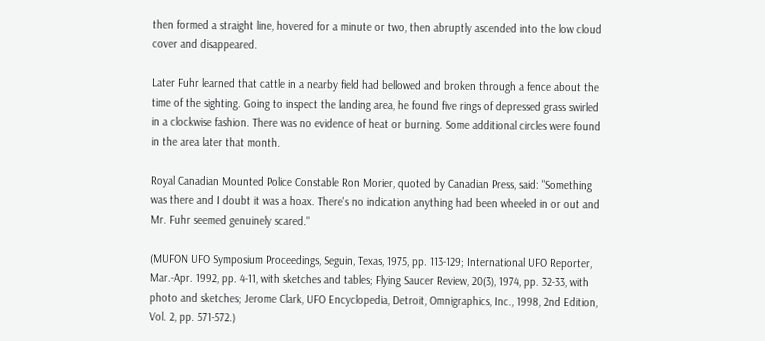then formed a straight line, hovered for a minute or two, then abruptly ascended into the low cloud cover and disappeared.

Later Fuhr learned that cattle in a nearby field had bellowed and broken through a fence about the time of the sighting. Going to inspect the landing area, he found five rings of depressed grass swirled in a clockwise fashion. There was no evidence of heat or burning. Some additional circles were found in the area later that month.

Royal Canadian Mounted Police Constable Ron Morier, quoted by Canadian Press, said: "Something was there and I doubt it was a hoax. There's no indication anything had been wheeled in or out and Mr. Fuhr seemed genuinely scared."

(MUFON UFO Symposium Proceedings, Seguin, Texas, 1975, pp. 113-129; International UFO Reporter, Mar.-Apr. 1992, pp. 4-11, with sketches and tables; Flying Saucer Review, 20(3), 1974, pp. 32-33, with photo and sketches; Jerome Clark, UFO Encyclopedia, Detroit, Omnigraphics, Inc., 1998, 2nd Edition, Vol. 2, pp. 571-572.)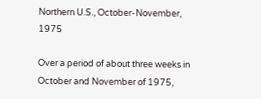Northern U.S., October-November, 1975

Over a period of about three weeks in October and November of 1975,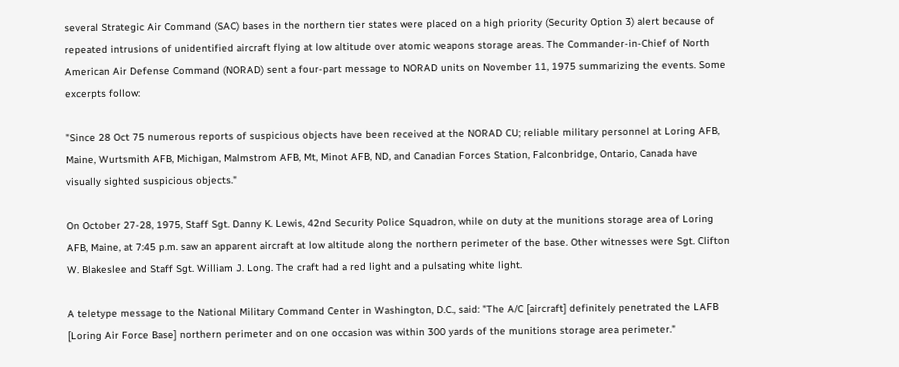several Strategic Air Command (SAC) bases in the northern tier states were placed on a high priority (Security Option 3) alert because of repeated intrusions of unidentified aircraft flying at low altitude over atomic weapons storage areas. The Commander-in-Chief of North American Air Defense Command (NORAD) sent a four-part message to NORAD units on November 11, 1975 summarizing the events. Some excerpts follow:

"Since 28 Oct 75 numerous reports of suspicious objects have been received at the NORAD CU; reliable military personnel at Loring AFB, Maine, Wurtsmith AFB, Michigan, Malmstrom AFB, Mt, Minot AFB, ND, and Canadian Forces Station, Falconbridge, Ontario, Canada have visually sighted suspicious objects."

On October 27-28, 1975, Staff Sgt. Danny K. Lewis, 42nd Security Police Squadron, while on duty at the munitions storage area of Loring AFB, Maine, at 7:45 p.m. saw an apparent aircraft at low altitude along the northern perimeter of the base. Other witnesses were Sgt. Clifton W. Blakeslee and Staff Sgt. William J. Long. The craft had a red light and a pulsating white light.

A teletype message to the National Military Command Center in Washington, D.C., said: "The A/C [aircraft] definitely penetrated the LAFB [Loring Air Force Base] northern perimeter and on one occasion was within 300 yards of the munitions storage area perimeter."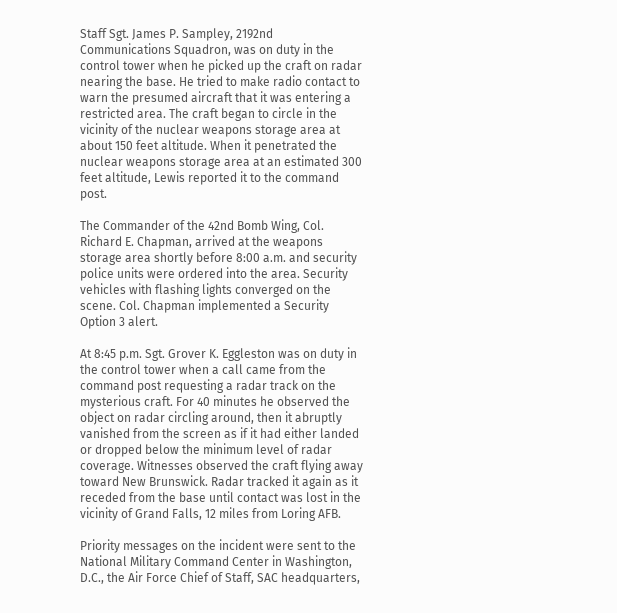Staff Sgt. James P. Sampley, 2192nd Communications Squadron, was on duty in the control tower when he picked up the craft on radar nearing the base. He tried to make radio contact to warn the presumed aircraft that it was entering a restricted area. The craft began to circle in the vicinity of the nuclear weapons storage area at about 150 feet altitude. When it penetrated the nuclear weapons storage area at an estimated 300 feet altitude, Lewis reported it to the command post.

The Commander of the 42nd Bomb Wing, Col. Richard E. Chapman, arrived at the weapons storage area shortly before 8:00 a.m. and security police units were ordered into the area. Security vehicles with flashing lights converged on the scene. Col. Chapman implemented a Security Option 3 alert.

At 8:45 p.m. Sgt. Grover K. Eggleston was on duty in the control tower when a call came from the command post requesting a radar track on the mysterious craft. For 40 minutes he observed the object on radar circling around, then it abruptly vanished from the screen as if it had either landed or dropped below the minimum level of radar coverage. Witnesses observed the craft flying away toward New Brunswick. Radar tracked it again as it receded from the base until contact was lost in the vicinity of Grand Falls, 12 miles from Loring AFB.

Priority messages on the incident were sent to the National Military Command Center in Washington, D.C., the Air Force Chief of Staff, SAC headquarters,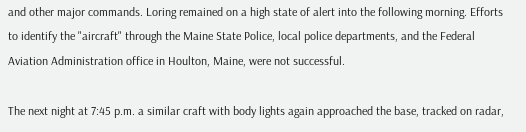and other major commands. Loring remained on a high state of alert into the following morning. Efforts to identify the "aircraft" through the Maine State Police, local police departments, and the Federal Aviation Administration office in Houlton, Maine, were not successful.

The next night at 7:45 p.m. a similar craft with body lights again approached the base, tracked on radar,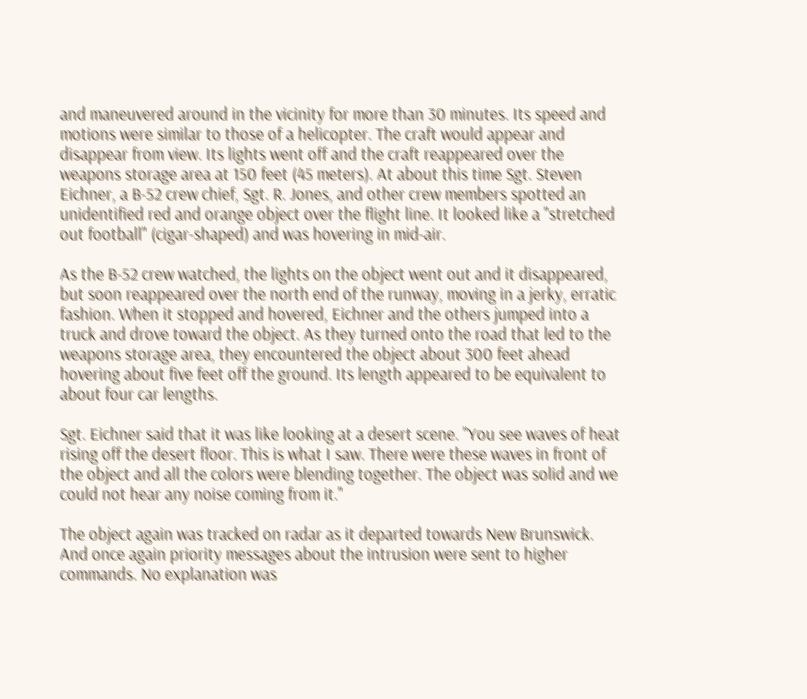and maneuvered around in the vicinity for more than 30 minutes. Its speed and motions were similar to those of a helicopter. The craft would appear and disappear from view. Its lights went off and the craft reappeared over the weapons storage area at 150 feet (45 meters). At about this time Sgt. Steven Eichner, a B-52 crew chief, Sgt. R. Jones, and other crew members spotted an unidentified red and orange object over the flight line. It looked like a "stretched out football" (cigar-shaped) and was hovering in mid-air.

As the B-52 crew watched, the lights on the object went out and it disappeared, but soon reappeared over the north end of the runway, moving in a jerky, erratic fashion. When it stopped and hovered, Eichner and the others jumped into a truck and drove toward the object. As they turned onto the road that led to the weapons storage area, they encountered the object about 300 feet ahead hovering about five feet off the ground. Its length appeared to be equivalent to about four car lengths.

Sgt. Eichner said that it was like looking at a desert scene. "You see waves of heat rising off the desert floor. This is what I saw. There were these waves in front of the object and all the colors were blending together. The object was solid and we could not hear any noise coming from it."

The object again was tracked on radar as it departed towards New Brunswick. And once again priority messages about the intrusion were sent to higher commands. No explanation was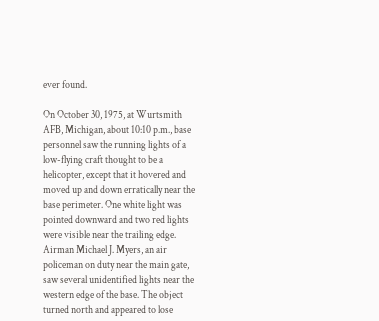ever found.

On October 30, 1975, at Wurtsmith AFB, Michigan, about 10:10 p.m., base personnel saw the running lights of a low-flying craft thought to be a helicopter, except that it hovered and moved up and down erratically near the base perimeter. One white light was pointed downward and two red lights were visible near the trailing edge. Airman Michael J. Myers, an air policeman on duty near the main gate, saw several unidentified lights near the western edge of the base. The object turned north and appeared to lose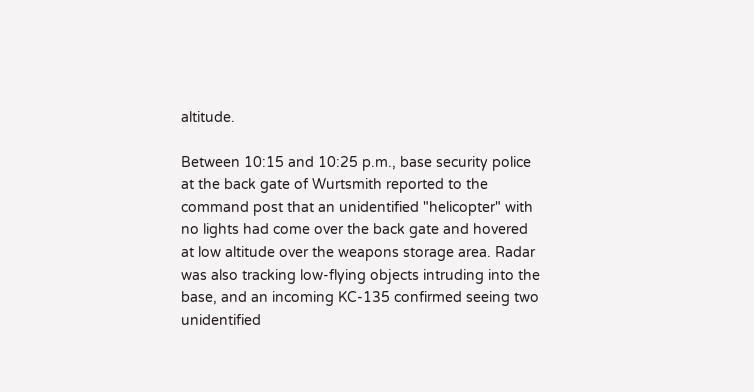altitude.

Between 10:15 and 10:25 p.m., base security police at the back gate of Wurtsmith reported to the command post that an unidentified "helicopter" with no lights had come over the back gate and hovered at low altitude over the weapons storage area. Radar was also tracking low-flying objects intruding into the base, and an incoming KC-135 confirmed seeing two unidentified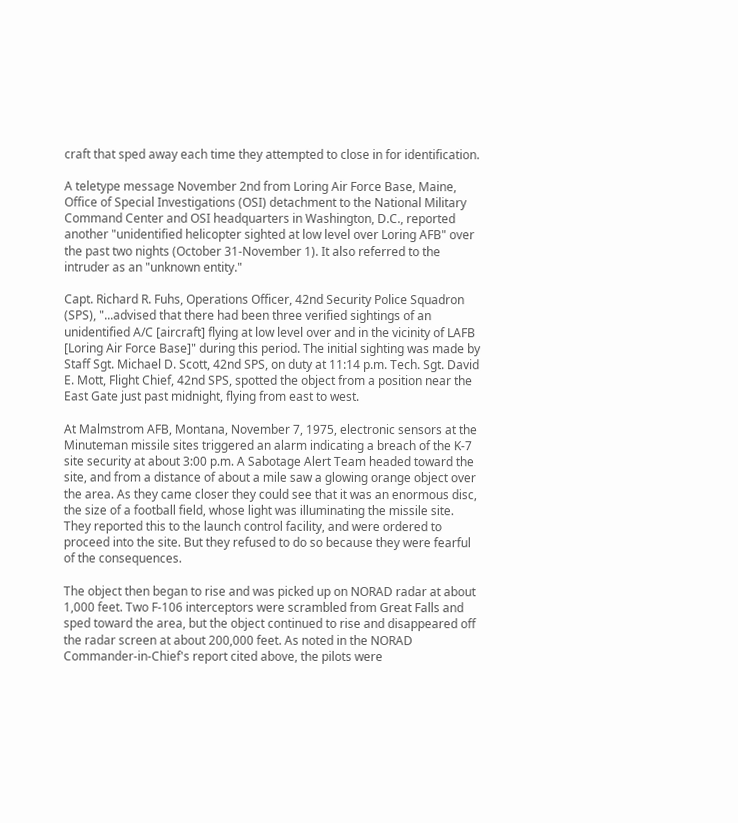craft that sped away each time they attempted to close in for identification.

A teletype message November 2nd from Loring Air Force Base, Maine, Office of Special Investigations (OSI) detachment to the National Military Command Center and OSI headquarters in Washington, D.C., reported another "unidentified helicopter sighted at low level over Loring AFB" over the past two nights (October 31-November 1). It also referred to the intruder as an "unknown entity."

Capt. Richard R. Fuhs, Operations Officer, 42nd Security Police Squadron (SPS), "...advised that there had been three verified sightings of an unidentified A/C [aircraft] flying at low level over and in the vicinity of LAFB [Loring Air Force Base]" during this period. The initial sighting was made by Staff Sgt. Michael D. Scott, 42nd SPS, on duty at 11:14 p.m. Tech. Sgt. David E. Mott, Flight Chief, 42nd SPS, spotted the object from a position near the East Gate just past midnight, flying from east to west.

At Malmstrom AFB, Montana, November 7, 1975, electronic sensors at the Minuteman missile sites triggered an alarm indicating a breach of the K-7 site security at about 3:00 p.m. A Sabotage Alert Team headed toward the site, and from a distance of about a mile saw a glowing orange object over the area. As they came closer they could see that it was an enormous disc, the size of a football field, whose light was illuminating the missile site. They reported this to the launch control facility, and were ordered to proceed into the site. But they refused to do so because they were fearful of the consequences.

The object then began to rise and was picked up on NORAD radar at about 1,000 feet. Two F-106 interceptors were scrambled from Great Falls and sped toward the area, but the object continued to rise and disappeared off the radar screen at about 200,000 feet. As noted in the NORAD Commander-in-Chief's report cited above, the pilots were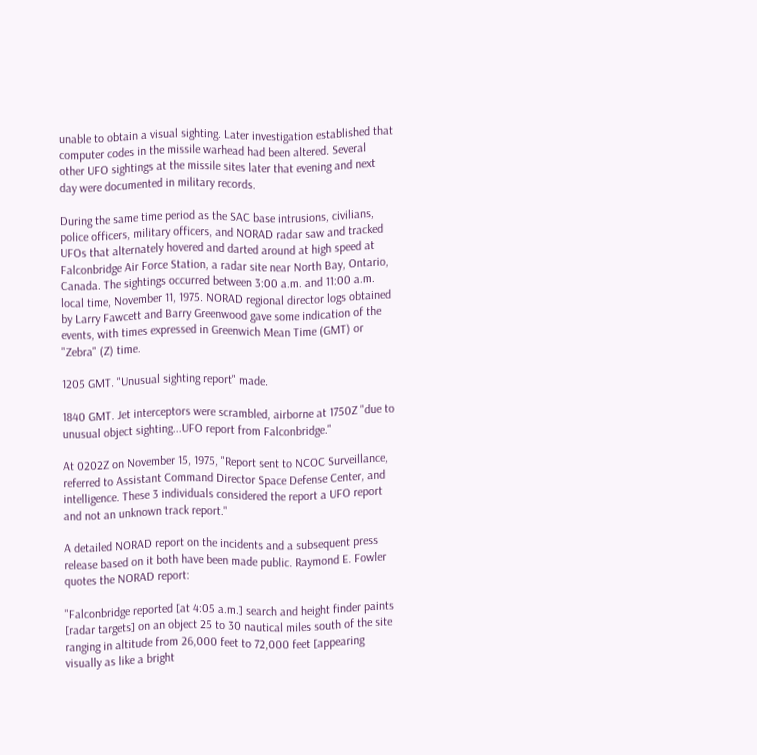unable to obtain a visual sighting. Later investigation established that computer codes in the missile warhead had been altered. Several other UFO sightings at the missile sites later that evening and next day were documented in military records.

During the same time period as the SAC base intrusions, civilians, police officers, military officers, and NORAD radar saw and tracked UFOs that alternately hovered and darted around at high speed at Falconbridge Air Force Station, a radar site near North Bay, Ontario, Canada. The sightings occurred between 3:00 a.m. and 11:00 a.m. local time, November 11, 1975. NORAD regional director logs obtained by Larry Fawcett and Barry Greenwood gave some indication of the events, with times expressed in Greenwich Mean Time (GMT) or "Zebra" (Z) time.

1205 GMT. "Unusual sighting report" made.

1840 GMT. Jet interceptors were scrambled, airborne at 1750Z "due to unusual object sighting...UFO report from Falconbridge."

At 0202Z on November 15, 1975, "Report sent to NCOC Surveillance, referred to Assistant Command Director Space Defense Center, and intelligence. These 3 individuals considered the report a UFO report and not an unknown track report."

A detailed NORAD report on the incidents and a subsequent press release based on it both have been made public. Raymond E. Fowler quotes the NORAD report:

"Falconbridge reported [at 4:05 a.m.] search and height finder paints [radar targets] on an object 25 to 30 nautical miles south of the site ranging in altitude from 26,000 feet to 72,000 feet [appearing visually as like a bright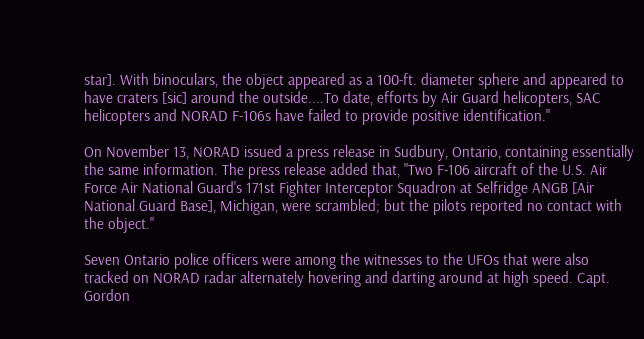star]. With binoculars, the object appeared as a 100-ft. diameter sphere and appeared to have craters [sic] around the outside....To date, efforts by Air Guard helicopters, SAC helicopters and NORAD F-106s have failed to provide positive identification."

On November 13, NORAD issued a press release in Sudbury, Ontario, containing essentially the same information. The press release added that, "Two F-106 aircraft of the U.S. Air Force Air National Guard's 171st Fighter Interceptor Squadron at Selfridge ANGB [Air National Guard Base], Michigan, were scrambled; but the pilots reported no contact with the object."

Seven Ontario police officers were among the witnesses to the UFOs that were also tracked on NORAD radar alternately hovering and darting around at high speed. Capt. Gordon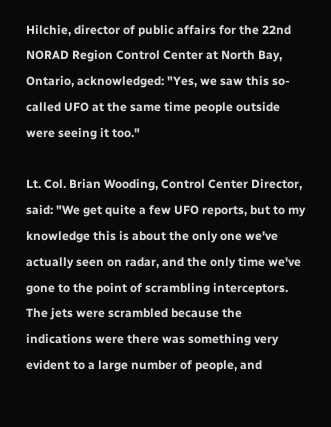Hilchie, director of public affairs for the 22nd NORAD Region Control Center at North Bay, Ontario, acknowledged: "Yes, we saw this so-called UFO at the same time people outside were seeing it too."

Lt. Col. Brian Wooding, Control Center Director, said: "We get quite a few UFO reports, but to my knowledge this is about the only one we've actually seen on radar, and the only time we've gone to the point of scrambling interceptors. The jets were scrambled because the indications were there was something very evident to a large number of people, and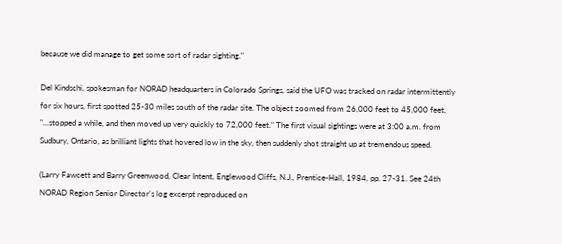because we did manage to get some sort of radar sighting."

Del Kindschi, spokesman for NORAD headquarters in Colorado Springs, said the UFO was tracked on radar intermittently for six hours, first spotted 25-30 miles south of the radar site. The object zoomed from 26,000 feet to 45,000 feet, "...stopped a while, and then moved up very quickly to 72,000 feet." The first visual sightings were at 3:00 a.m. from Sudbury, Ontario, as brilliant lights that hovered low in the sky, then suddenly shot straight up at tremendous speed.

(Larry Fawcett and Barry Greenwood, Clear Intent, Englewood Cliffs, N.J., Prentice-Hall, 1984, pp. 27-31. See 24th NORAD Region Senior Director's log excerpt reproduced on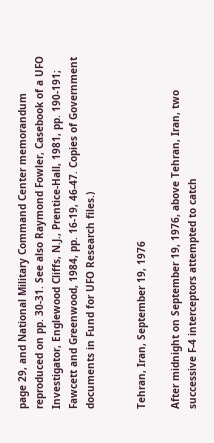page 29, and National Military Command Center memorandum reproduced on pp. 30-31. See also Raymond Fowler, Casebook of a UFO Investigator, Englewood Cliffs, N.J., Prentice-Hall, 1981, pp. 190-191; Fawcett and Greenwood, 1984, pp. 16-19, 46-47. Copies of Government documents in Fund for UFO Research files.)


Tehran, Iran, September 19, 1976

After midnight on September 19, 1976, above Tehran, Iran, two successive F-4 interceptors attempted to catch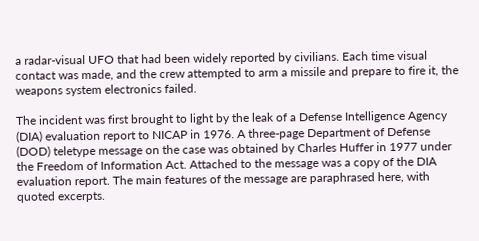a radar-visual UFO that had been widely reported by civilians. Each time visual contact was made, and the crew attempted to arm a missile and prepare to fire it, the weapons system electronics failed.

The incident was first brought to light by the leak of a Defense Intelligence Agency (DIA) evaluation report to NICAP in 1976. A three-page Department of Defense (DOD) teletype message on the case was obtained by Charles Huffer in 1977 under the Freedom of Information Act. Attached to the message was a copy of the DIA evaluation report. The main features of the message are paraphrased here, with quoted excerpts.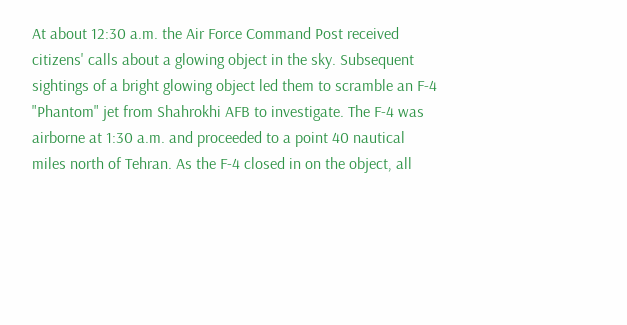At about 12:30 a.m. the Air Force Command Post received citizens' calls about a glowing object in the sky. Subsequent sightings of a bright glowing object led them to scramble an F-4 "Phantom" jet from Shahrokhi AFB to investigate. The F-4 was airborne at 1:30 a.m. and proceeded to a point 40 nautical miles north of Tehran. As the F-4 closed in on the object, all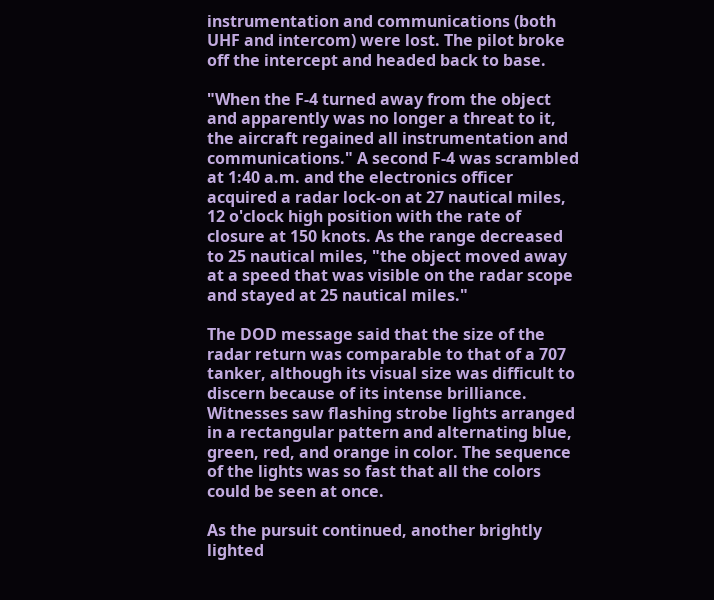instrumentation and communications (both UHF and intercom) were lost. The pilot broke off the intercept and headed back to base.

"When the F-4 turned away from the object and apparently was no longer a threat to it, the aircraft regained all instrumentation and communications." A second F-4 was scrambled at 1:40 a.m. and the electronics officer acquired a radar lock-on at 27 nautical miles, 12 o'clock high position with the rate of closure at 150 knots. As the range decreased to 25 nautical miles, "the object moved away at a speed that was visible on the radar scope and stayed at 25 nautical miles."

The DOD message said that the size of the radar return was comparable to that of a 707 tanker, although its visual size was difficult to discern because of its intense brilliance. Witnesses saw flashing strobe lights arranged in a rectangular pattern and alternating blue, green, red, and orange in color. The sequence of the lights was so fast that all the colors could be seen at once.

As the pursuit continued, another brightly lighted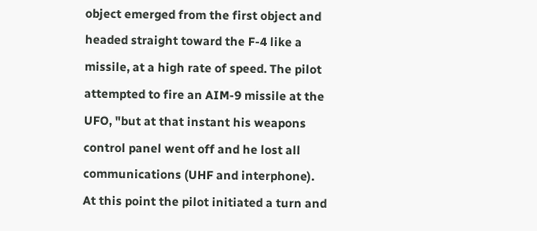object emerged from the first object and headed straight toward the F-4 like a missile, at a high rate of speed. The pilot attempted to fire an AIM-9 missile at the UFO, "but at that instant his weapons control panel went off and he lost all communications (UHF and interphone). At this point the pilot initiated a turn and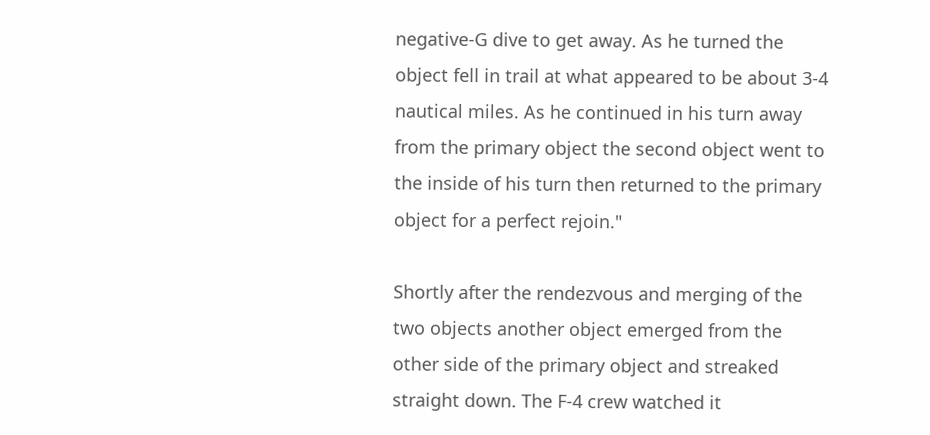negative-G dive to get away. As he turned the object fell in trail at what appeared to be about 3-4 nautical miles. As he continued in his turn away from the primary object the second object went to the inside of his turn then returned to the primary object for a perfect rejoin."

Shortly after the rendezvous and merging of the two objects another object emerged from the other side of the primary object and streaked straight down. The F-4 crew watched it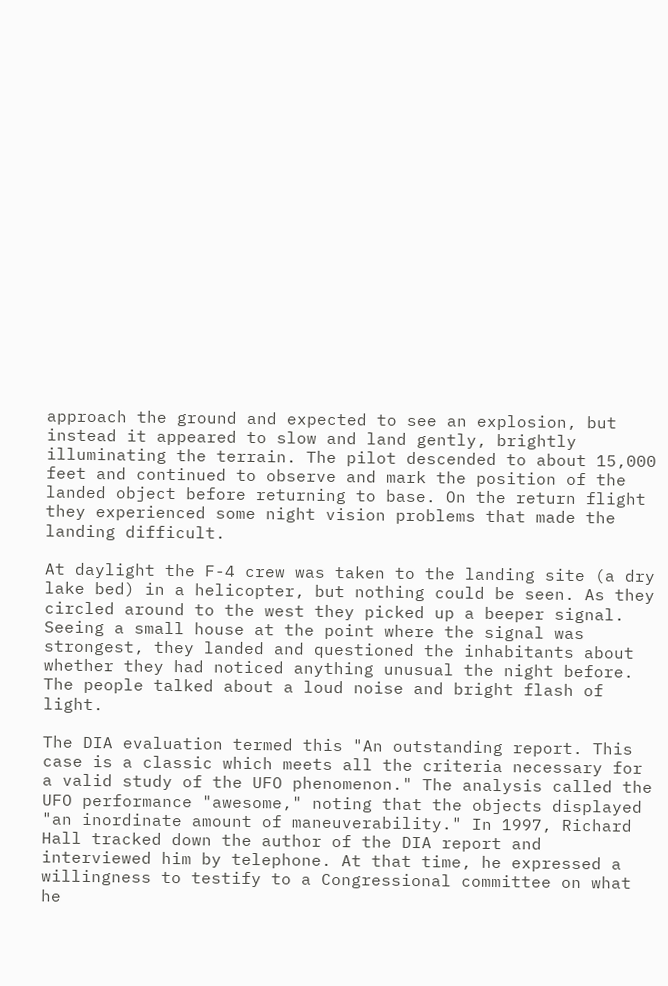approach the ground and expected to see an explosion, but instead it appeared to slow and land gently, brightly illuminating the terrain. The pilot descended to about 15,000 feet and continued to observe and mark the position of the landed object before returning to base. On the return flight they experienced some night vision problems that made the landing difficult.

At daylight the F-4 crew was taken to the landing site (a dry lake bed) in a helicopter, but nothing could be seen. As they circled around to the west they picked up a beeper signal. Seeing a small house at the point where the signal was strongest, they landed and questioned the inhabitants about whether they had noticed anything unusual the night before. The people talked about a loud noise and bright flash of light.

The DIA evaluation termed this "An outstanding report. This case is a classic which meets all the criteria necessary for a valid study of the UFO phenomenon." The analysis called the UFO performance "awesome," noting that the objects displayed "an inordinate amount of maneuverability." In 1997, Richard Hall tracked down the author of the DIA report and interviewed him by telephone. At that time, he expressed a willingness to testify to a Congressional committee on what he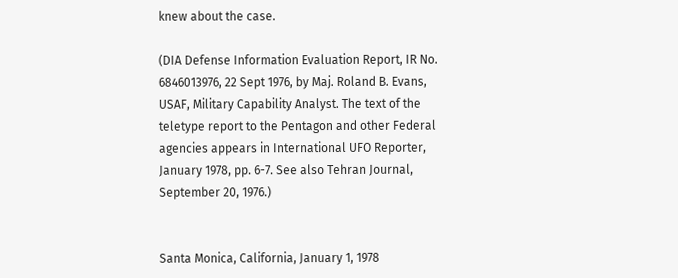knew about the case.

(DIA Defense Information Evaluation Report, IR No. 6846013976, 22 Sept 1976, by Maj. Roland B. Evans, USAF, Military Capability Analyst. The text of the teletype report to the Pentagon and other Federal agencies appears in International UFO Reporter, January 1978, pp. 6-7. See also Tehran Journal, September 20, 1976.)


Santa Monica, California, January 1, 1978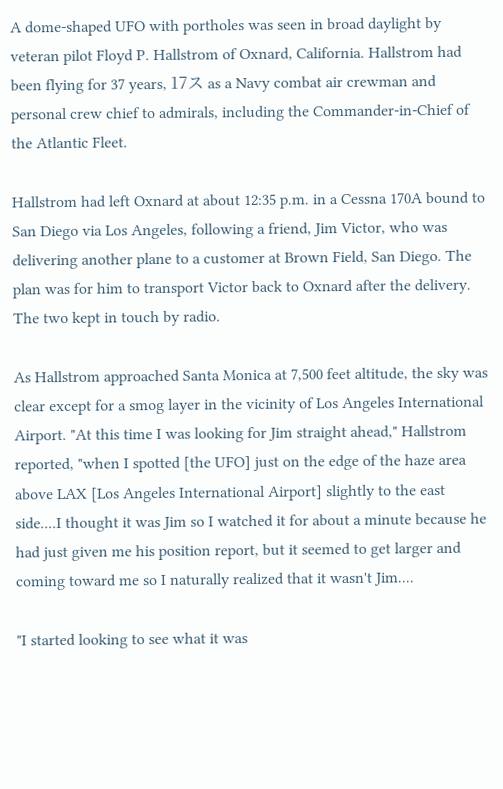A dome-shaped UFO with portholes was seen in broad daylight by veteran pilot Floyd P. Hallstrom of Oxnard, California. Hallstrom had been flying for 37 years, 17ス as a Navy combat air crewman and personal crew chief to admirals, including the Commander-in-Chief of the Atlantic Fleet.

Hallstrom had left Oxnard at about 12:35 p.m. in a Cessna 170A bound to San Diego via Los Angeles, following a friend, Jim Victor, who was delivering another plane to a customer at Brown Field, San Diego. The plan was for him to transport Victor back to Oxnard after the delivery. The two kept in touch by radio.

As Hallstrom approached Santa Monica at 7,500 feet altitude, the sky was clear except for a smog layer in the vicinity of Los Angeles International Airport. "At this time I was looking for Jim straight ahead," Hallstrom reported, "when I spotted [the UFO] just on the edge of the haze area above LAX [Los Angeles International Airport] slightly to the east side....I thought it was Jim so I watched it for about a minute because he had just given me his position report, but it seemed to get larger and coming toward me so I naturally realized that it wasn't Jim....

"I started looking to see what it was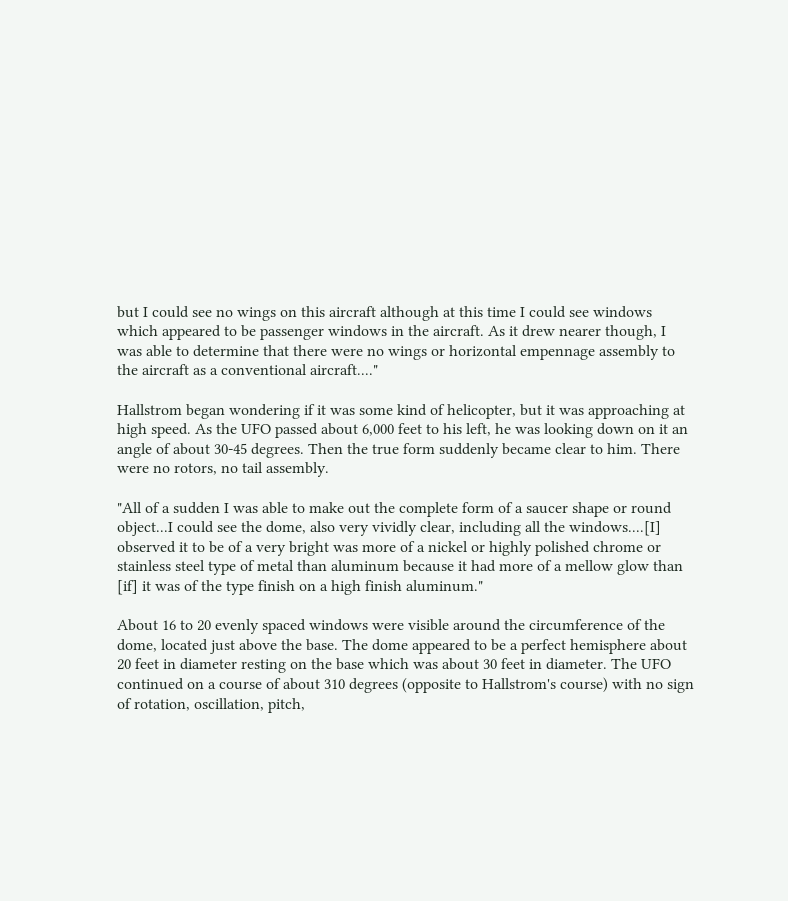but I could see no wings on this aircraft although at this time I could see windows which appeared to be passenger windows in the aircraft. As it drew nearer though, I was able to determine that there were no wings or horizontal empennage assembly to the aircraft as a conventional aircraft...."

Hallstrom began wondering if it was some kind of helicopter, but it was approaching at high speed. As the UFO passed about 6,000 feet to his left, he was looking down on it an angle of about 30-45 degrees. Then the true form suddenly became clear to him. There were no rotors, no tail assembly.

"All of a sudden I was able to make out the complete form of a saucer shape or round object...I could see the dome, also very vividly clear, including all the windows....[I] observed it to be of a very bright was more of a nickel or highly polished chrome or stainless steel type of metal than aluminum because it had more of a mellow glow than [if] it was of the type finish on a high finish aluminum."

About 16 to 20 evenly spaced windows were visible around the circumference of the dome, located just above the base. The dome appeared to be a perfect hemisphere about 20 feet in diameter resting on the base which was about 30 feet in diameter. The UFO continued on a course of about 310 degrees (opposite to Hallstrom's course) with no sign of rotation, oscillation, pitch,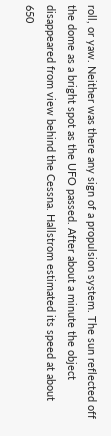roll, or yaw. Neither was there any sign of a propulsion system. The sun reflected off the dome as a bright spot as the UFO passed. After about a minute the object disappeared from view behind the Cessna. Hallstrom estimated its speed at about 650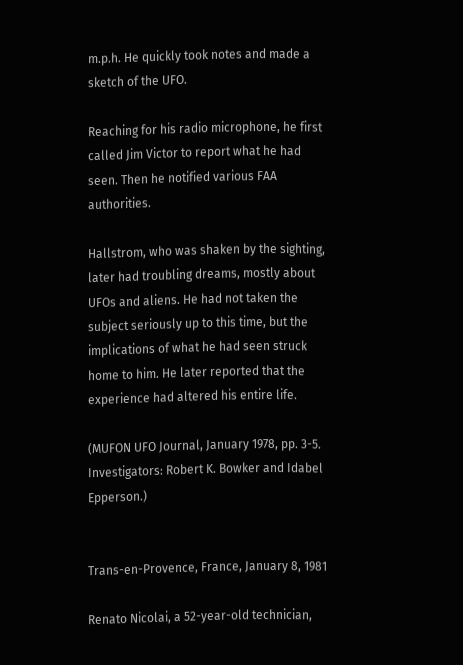m.p.h. He quickly took notes and made a sketch of the UFO.

Reaching for his radio microphone, he first called Jim Victor to report what he had seen. Then he notified various FAA authorities.

Hallstrom, who was shaken by the sighting, later had troubling dreams, mostly about UFOs and aliens. He had not taken the subject seriously up to this time, but the implications of what he had seen struck home to him. He later reported that the experience had altered his entire life.

(MUFON UFO Journal, January 1978, pp. 3-5. Investigators: Robert K. Bowker and Idabel Epperson.)


Trans-en-Provence, France, January 8, 1981

Renato Nicolai, a 52-year-old technician,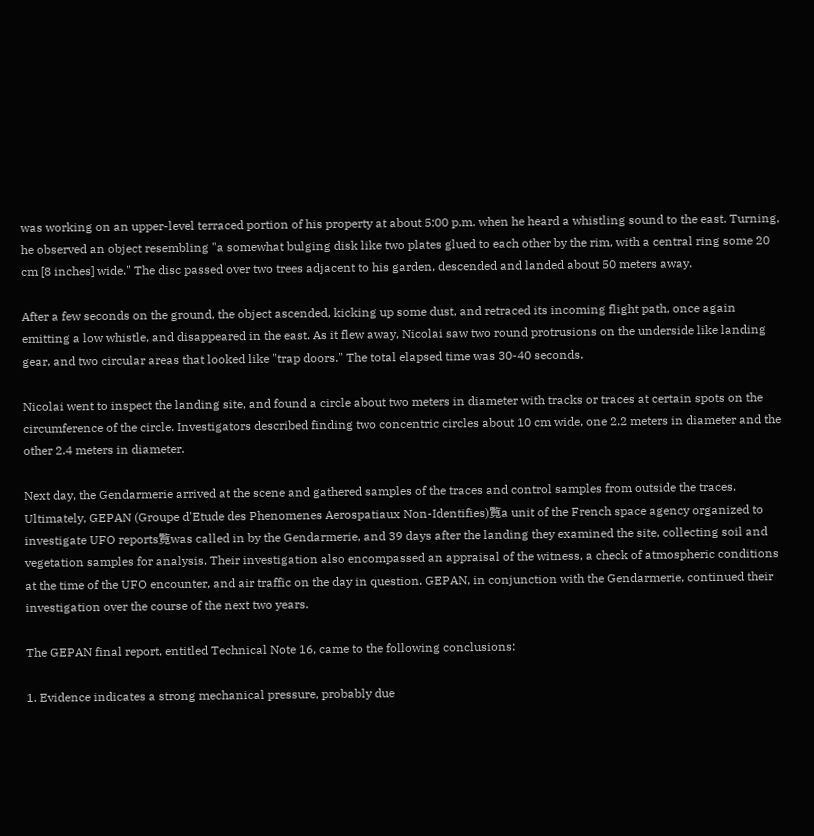was working on an upper-level terraced portion of his property at about 5:00 p.m. when he heard a whistling sound to the east. Turning, he observed an object resembling "a somewhat bulging disk like two plates glued to each other by the rim, with a central ring some 20 cm [8 inches] wide." The disc passed over two trees adjacent to his garden, descended and landed about 50 meters away.

After a few seconds on the ground, the object ascended, kicking up some dust, and retraced its incoming flight path, once again emitting a low whistle, and disappeared in the east. As it flew away, Nicolai saw two round protrusions on the underside like landing gear, and two circular areas that looked like "trap doors." The total elapsed time was 30-40 seconds.

Nicolai went to inspect the landing site, and found a circle about two meters in diameter with tracks or traces at certain spots on the circumference of the circle. Investigators described finding two concentric circles about 10 cm wide, one 2.2 meters in diameter and the other 2.4 meters in diameter.

Next day, the Gendarmerie arrived at the scene and gathered samples of the traces and control samples from outside the traces. Ultimately, GEPAN (Groupe d'Etude des Phenomenes Aerospatiaux Non-Identifies)覧a unit of the French space agency organized to investigate UFO reports覧was called in by the Gendarmerie, and 39 days after the landing they examined the site, collecting soil and vegetation samples for analysis. Their investigation also encompassed an appraisal of the witness, a check of atmospheric conditions at the time of the UFO encounter, and air traffic on the day in question. GEPAN, in conjunction with the Gendarmerie, continued their investigation over the course of the next two years.

The GEPAN final report, entitled Technical Note 16, came to the following conclusions:

1. Evidence indicates a strong mechanical pressure, probably due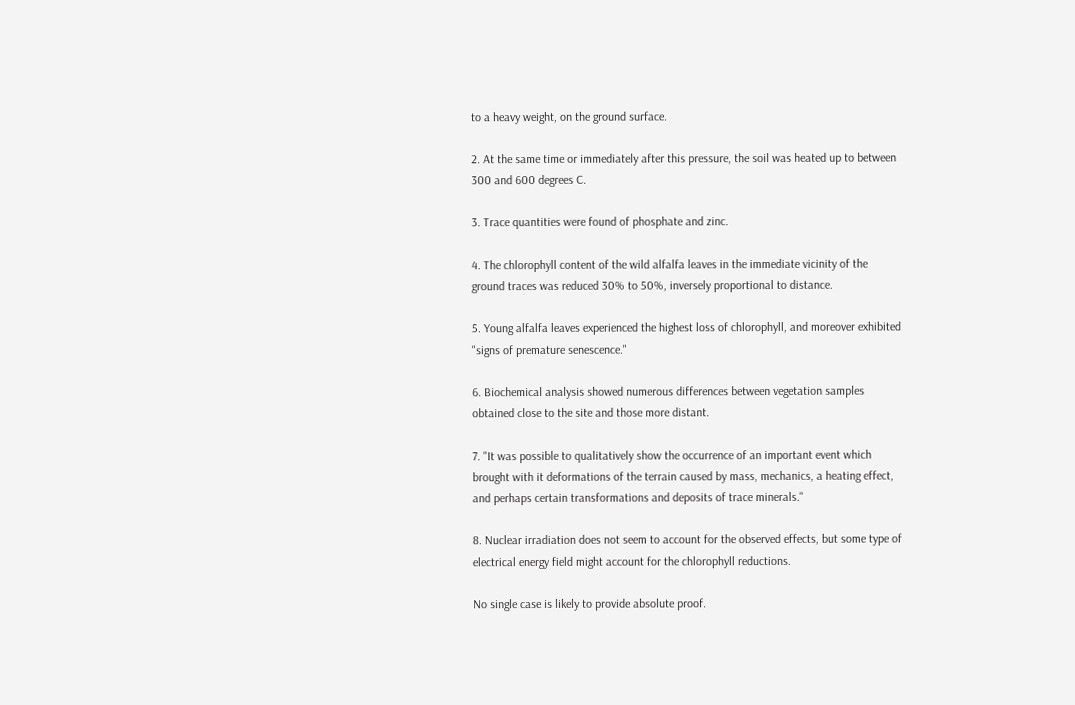to a heavy weight, on the ground surface.

2. At the same time or immediately after this pressure, the soil was heated up to between 300 and 600 degrees C.

3. Trace quantities were found of phosphate and zinc.

4. The chlorophyll content of the wild alfalfa leaves in the immediate vicinity of the ground traces was reduced 30% to 50%, inversely proportional to distance.

5. Young alfalfa leaves experienced the highest loss of chlorophyll, and moreover exhibited "signs of premature senescence."

6. Biochemical analysis showed numerous differences between vegetation samples obtained close to the site and those more distant.

7. "It was possible to qualitatively show the occurrence of an important event which brought with it deformations of the terrain caused by mass, mechanics, a heating effect, and perhaps certain transformations and deposits of trace minerals."

8. Nuclear irradiation does not seem to account for the observed effects, but some type of electrical energy field might account for the chlorophyll reductions.

No single case is likely to provide absolute proof.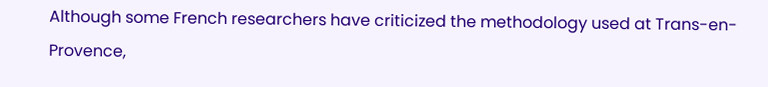Although some French researchers have criticized the methodology used at Trans-en-Provence,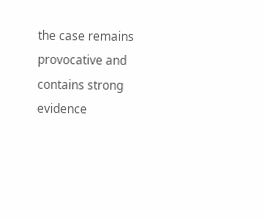the case remains provocative and contains strong evidence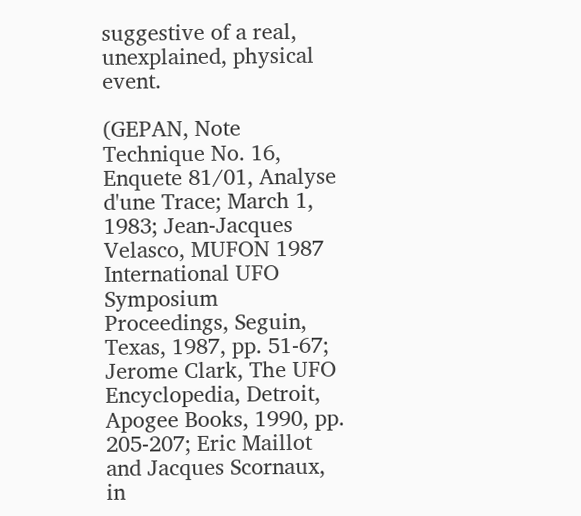suggestive of a real, unexplained, physical event.

(GEPAN, Note Technique No. 16, Enquete 81/01, Analyse d'une Trace; March 1, 1983; Jean-Jacques Velasco, MUFON 1987 International UFO Symposium Proceedings, Seguin, Texas, 1987, pp. 51-67; Jerome Clark, The UFO Encyclopedia, Detroit, Apogee Books, 1990, pp. 205-207; Eric Maillot and Jacques Scornaux, in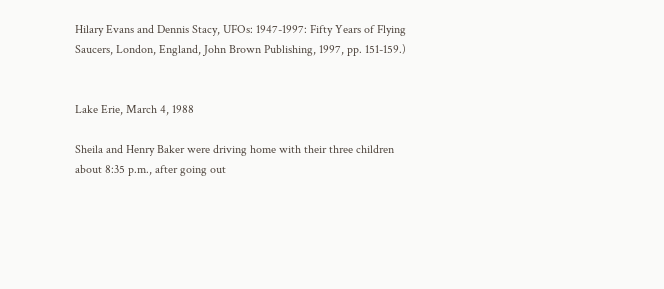Hilary Evans and Dennis Stacy, UFOs: 1947-1997: Fifty Years of Flying Saucers, London, England, John Brown Publishing, 1997, pp. 151-159.)


Lake Erie, March 4, 1988

Sheila and Henry Baker were driving home with their three children about 8:35 p.m., after going out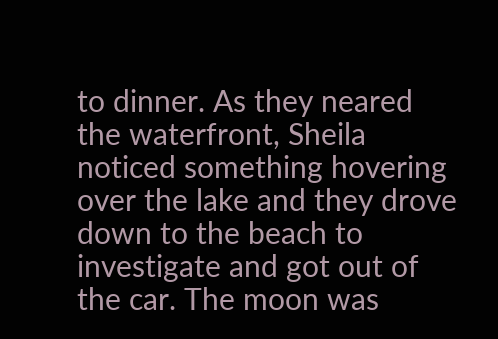to dinner. As they neared the waterfront, Sheila noticed something hovering over the lake and they drove down to the beach to investigate and got out of the car. The moon was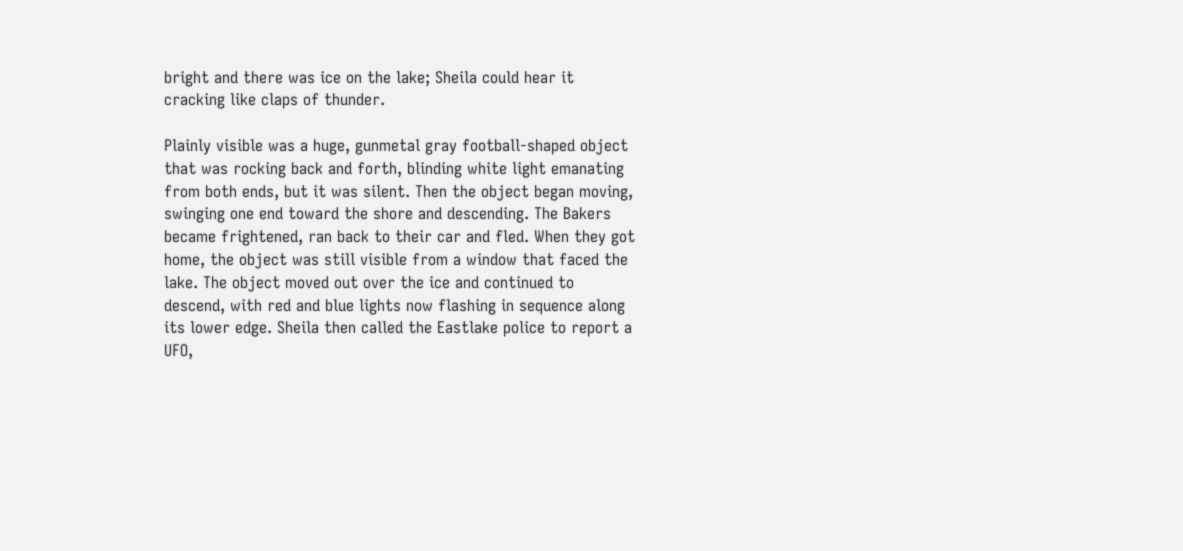bright and there was ice on the lake; Sheila could hear it cracking like claps of thunder.

Plainly visible was a huge, gunmetal gray football-shaped object that was rocking back and forth, blinding white light emanating from both ends, but it was silent. Then the object began moving, swinging one end toward the shore and descending. The Bakers became frightened, ran back to their car and fled. When they got home, the object was still visible from a window that faced the lake. The object moved out over the ice and continued to descend, with red and blue lights now flashing in sequence along its lower edge. Sheila then called the Eastlake police to report a UFO,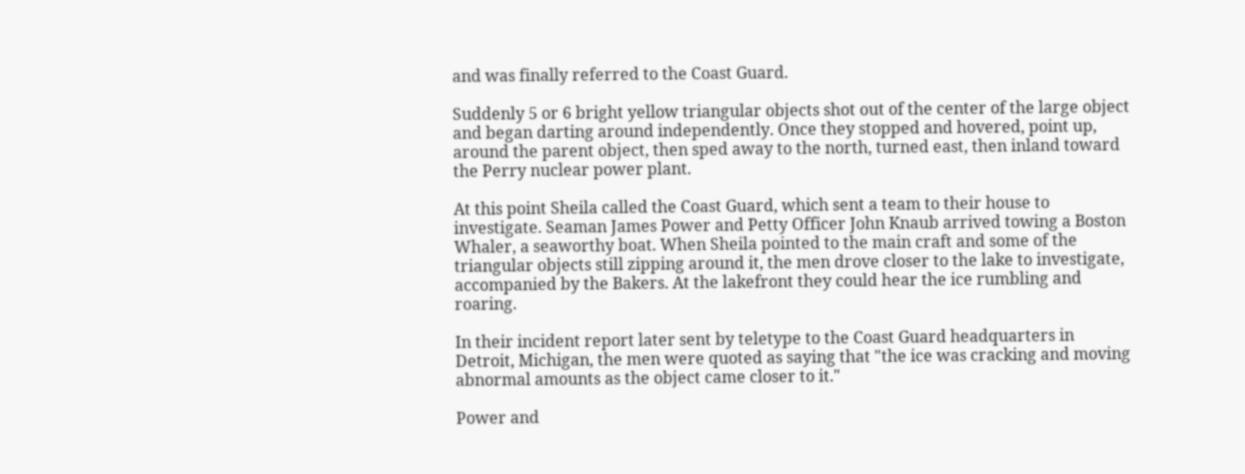and was finally referred to the Coast Guard.

Suddenly 5 or 6 bright yellow triangular objects shot out of the center of the large object and began darting around independently. Once they stopped and hovered, point up, around the parent object, then sped away to the north, turned east, then inland toward the Perry nuclear power plant.

At this point Sheila called the Coast Guard, which sent a team to their house to investigate. Seaman James Power and Petty Officer John Knaub arrived towing a Boston Whaler, a seaworthy boat. When Sheila pointed to the main craft and some of the triangular objects still zipping around it, the men drove closer to the lake to investigate, accompanied by the Bakers. At the lakefront they could hear the ice rumbling and roaring.

In their incident report later sent by teletype to the Coast Guard headquarters in Detroit, Michigan, the men were quoted as saying that "the ice was cracking and moving abnormal amounts as the object came closer to it."

Power and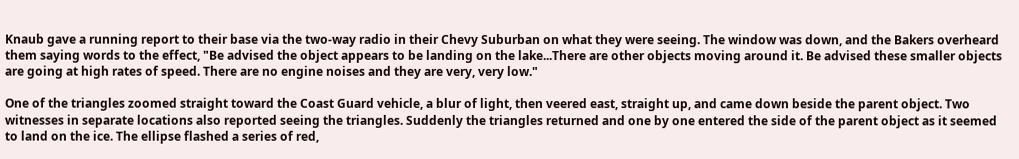Knaub gave a running report to their base via the two-way radio in their Chevy Suburban on what they were seeing. The window was down, and the Bakers overheard them saying words to the effect, "Be advised the object appears to be landing on the lake...There are other objects moving around it. Be advised these smaller objects are going at high rates of speed. There are no engine noises and they are very, very low."

One of the triangles zoomed straight toward the Coast Guard vehicle, a blur of light, then veered east, straight up, and came down beside the parent object. Two witnesses in separate locations also reported seeing the triangles. Suddenly the triangles returned and one by one entered the side of the parent object as it seemed to land on the ice. The ellipse flashed a series of red,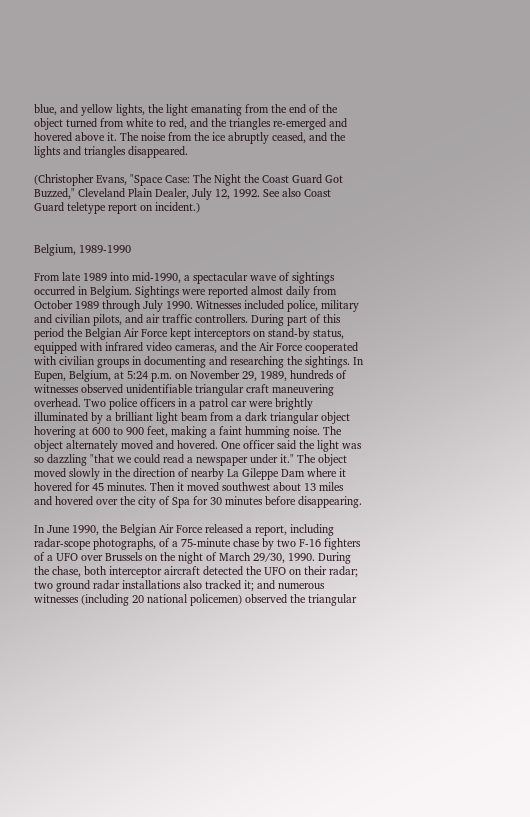blue, and yellow lights, the light emanating from the end of the object turned from white to red, and the triangles re-emerged and hovered above it. The noise from the ice abruptly ceased, and the lights and triangles disappeared.

(Christopher Evans, "Space Case: The Night the Coast Guard Got Buzzed," Cleveland Plain Dealer, July 12, 1992. See also Coast Guard teletype report on incident.)


Belgium, 1989-1990

From late 1989 into mid-1990, a spectacular wave of sightings occurred in Belgium. Sightings were reported almost daily from October 1989 through July 1990. Witnesses included police, military and civilian pilots, and air traffic controllers. During part of this period the Belgian Air Force kept interceptors on stand-by status, equipped with infrared video cameras, and the Air Force cooperated with civilian groups in documenting and researching the sightings. In Eupen, Belgium, at 5:24 p.m. on November 29, 1989, hundreds of witnesses observed unidentifiable triangular craft maneuvering overhead. Two police officers in a patrol car were brightly illuminated by a brilliant light beam from a dark triangular object hovering at 600 to 900 feet, making a faint humming noise. The object alternately moved and hovered. One officer said the light was so dazzling "that we could read a newspaper under it." The object moved slowly in the direction of nearby La Gileppe Dam where it hovered for 45 minutes. Then it moved southwest about 13 miles and hovered over the city of Spa for 30 minutes before disappearing.

In June 1990, the Belgian Air Force released a report, including radar-scope photographs, of a 75-minute chase by two F-16 fighters of a UFO over Brussels on the night of March 29/30, 1990. During the chase, both interceptor aircraft detected the UFO on their radar; two ground radar installations also tracked it; and numerous witnesses (including 20 national policemen) observed the triangular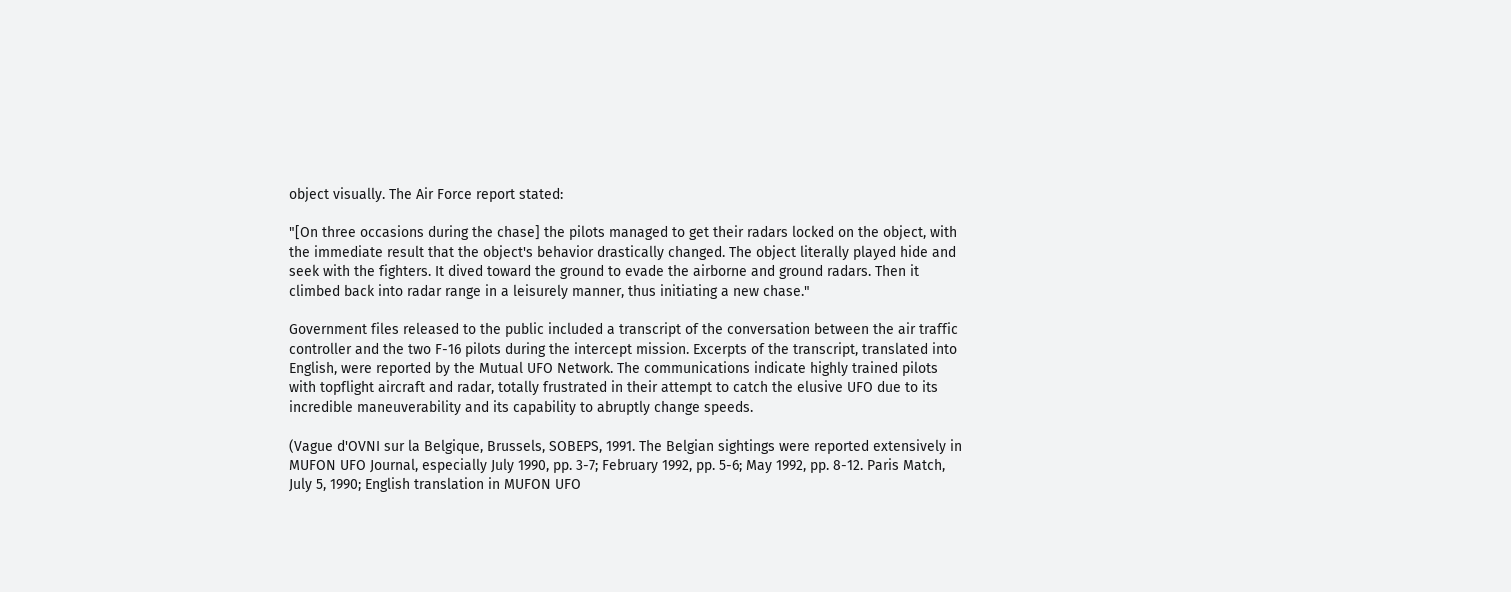object visually. The Air Force report stated:

"[On three occasions during the chase] the pilots managed to get their radars locked on the object, with the immediate result that the object's behavior drastically changed. The object literally played hide and seek with the fighters. It dived toward the ground to evade the airborne and ground radars. Then it climbed back into radar range in a leisurely manner, thus initiating a new chase."

Government files released to the public included a transcript of the conversation between the air traffic controller and the two F-16 pilots during the intercept mission. Excerpts of the transcript, translated into English, were reported by the Mutual UFO Network. The communications indicate highly trained pilots with topflight aircraft and radar, totally frustrated in their attempt to catch the elusive UFO due to its incredible maneuverability and its capability to abruptly change speeds.

(Vague d'OVNI sur la Belgique, Brussels, SOBEPS, 1991. The Belgian sightings were reported extensively in MUFON UFO Journal, especially July 1990, pp. 3-7; February 1992, pp. 5-6; May 1992, pp. 8-12. Paris Match, July 5, 1990; English translation in MUFON UFO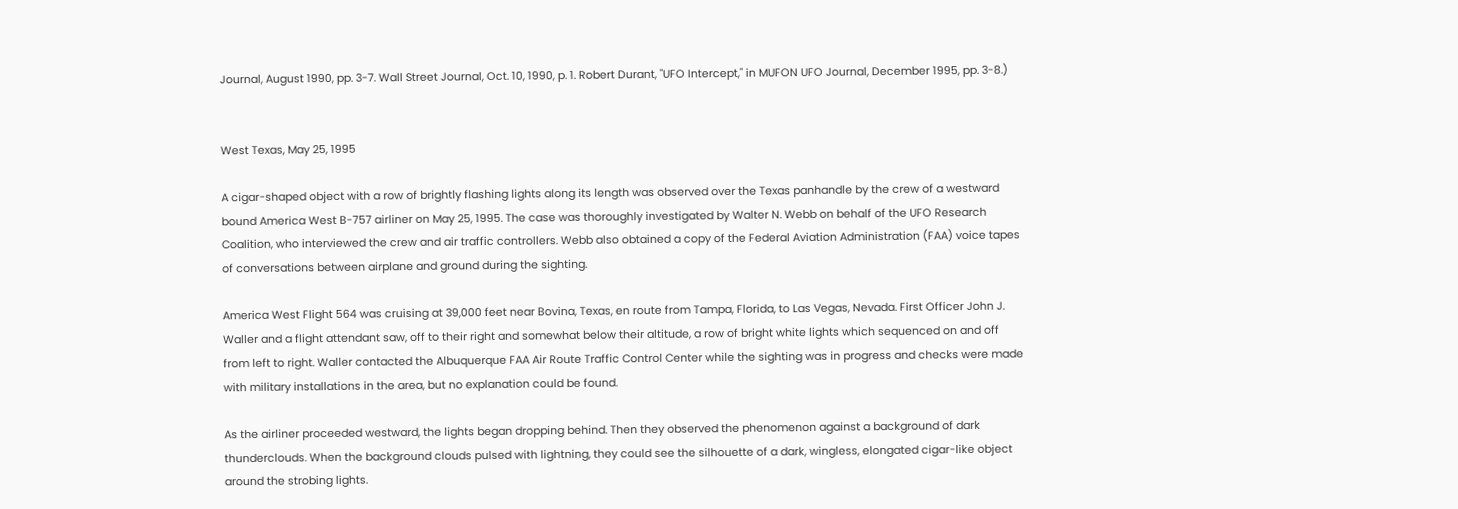Journal, August 1990, pp. 3-7. Wall Street Journal, Oct. 10, 1990, p. 1. Robert Durant, "UFO Intercept," in MUFON UFO Journal, December 1995, pp. 3-8.)


West Texas, May 25, 1995

A cigar-shaped object with a row of brightly flashing lights along its length was observed over the Texas panhandle by the crew of a westward bound America West B-757 airliner on May 25, 1995. The case was thoroughly investigated by Walter N. Webb on behalf of the UFO Research Coalition, who interviewed the crew and air traffic controllers. Webb also obtained a copy of the Federal Aviation Administration (FAA) voice tapes of conversations between airplane and ground during the sighting.

America West Flight 564 was cruising at 39,000 feet near Bovina, Texas, en route from Tampa, Florida, to Las Vegas, Nevada. First Officer John J. Waller and a flight attendant saw, off to their right and somewhat below their altitude, a row of bright white lights which sequenced on and off from left to right. Waller contacted the Albuquerque FAA Air Route Traffic Control Center while the sighting was in progress and checks were made with military installations in the area, but no explanation could be found.

As the airliner proceeded westward, the lights began dropping behind. Then they observed the phenomenon against a background of dark thunderclouds. When the background clouds pulsed with lightning, they could see the silhouette of a dark, wingless, elongated cigar-like object around the strobing lights.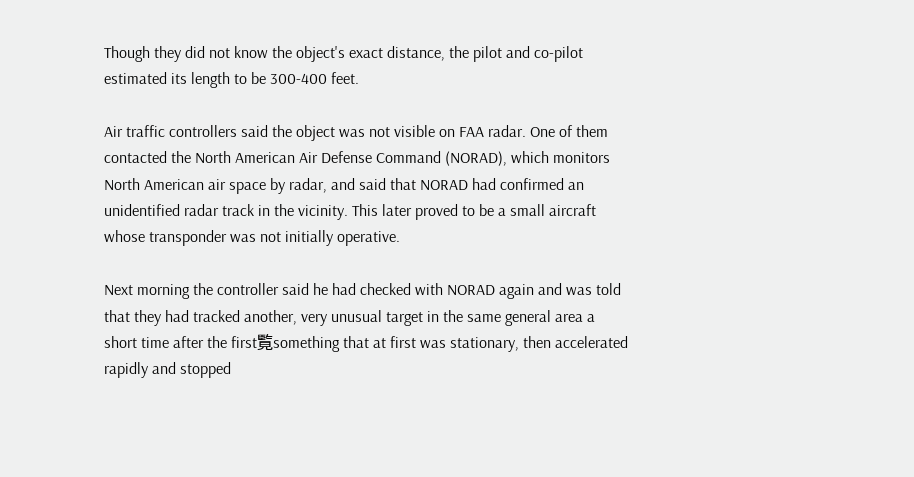Though they did not know the object's exact distance, the pilot and co-pilot estimated its length to be 300-400 feet.

Air traffic controllers said the object was not visible on FAA radar. One of them contacted the North American Air Defense Command (NORAD), which monitors North American air space by radar, and said that NORAD had confirmed an unidentified radar track in the vicinity. This later proved to be a small aircraft whose transponder was not initially operative.

Next morning the controller said he had checked with NORAD again and was told that they had tracked another, very unusual target in the same general area a short time after the first覧something that at first was stationary, then accelerated rapidly and stopped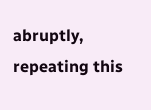abruptly, repeating this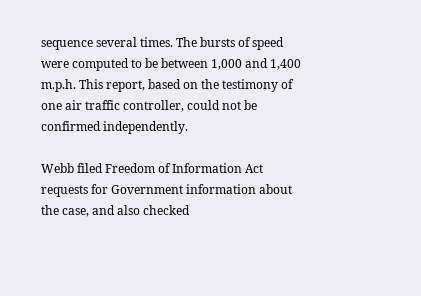sequence several times. The bursts of speed were computed to be between 1,000 and 1,400 m.p.h. This report, based on the testimony of one air traffic controller, could not be confirmed independently.

Webb filed Freedom of Information Act requests for Government information about the case, and also checked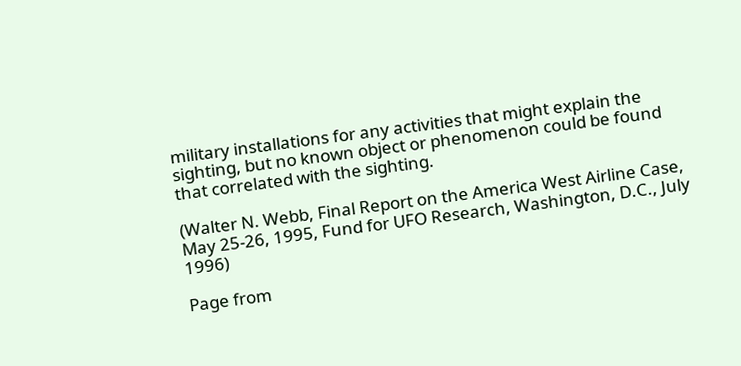military installations for any activities that might explain the sighting, but no known object or phenomenon could be found that correlated with the sighting.

(Walter N. Webb, Final Report on the America West Airline Case, May 25-26, 1995, Fund for UFO Research, Washington, D.C., July 1996)

Page from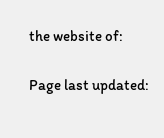the website of:

Page last updated: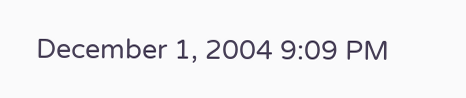December 1, 2004 9:09 PM